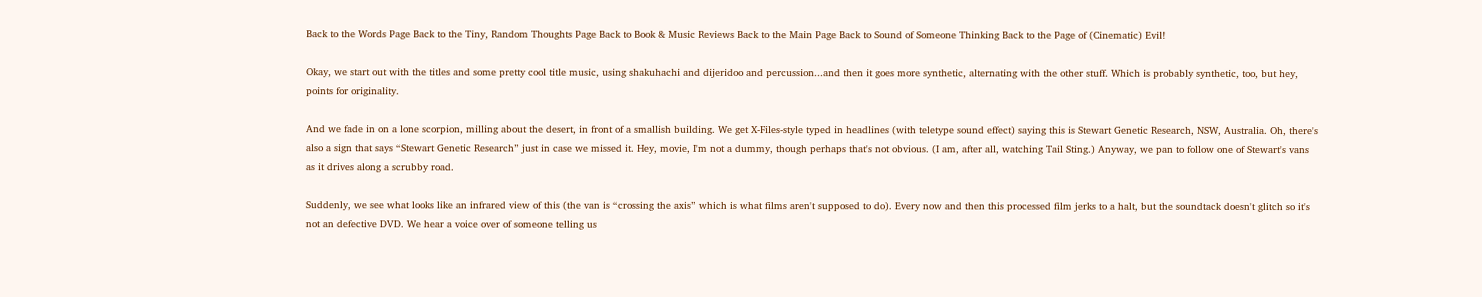Back to the Words Page Back to the Tiny, Random Thoughts Page Back to Book & Music Reviews Back to the Main Page Back to Sound of Someone Thinking Back to the Page of (Cinematic) Evil!

Okay, we start out with the titles and some pretty cool title music, using shakuhachi and dijeridoo and percussion...and then it goes more synthetic, alternating with the other stuff. Which is probably synthetic, too, but hey, points for originality.

And we fade in on a lone scorpion, milling about the desert, in front of a smallish building. We get X-Files-style typed in headlines (with teletype sound effect) saying this is Stewart Genetic Research, NSW, Australia. Oh, there's also a sign that says “Stewart Genetic Research” just in case we missed it. Hey, movie, I'm not a dummy, though perhaps that's not obvious. (I am, after all, watching Tail Sting.) Anyway, we pan to follow one of Stewart's vans as it drives along a scrubby road.

Suddenly, we see what looks like an infrared view of this (the van is “crossing the axis” which is what films aren't supposed to do). Every now and then this processed film jerks to a halt, but the soundtack doesn't glitch so it's not an defective DVD. We hear a voice over of someone telling us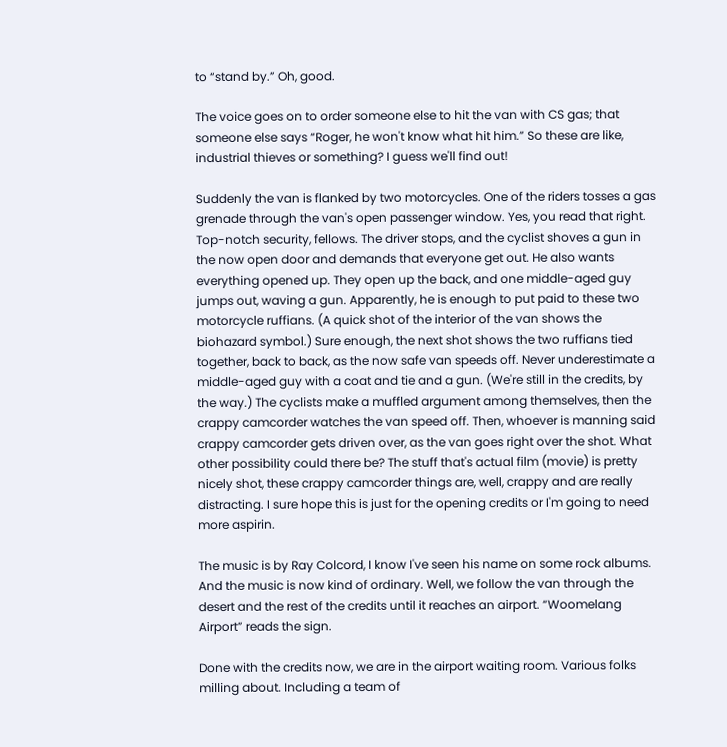to “stand by.” Oh, good.

The voice goes on to order someone else to hit the van with CS gas; that someone else says “Roger, he won't know what hit him.” So these are like, industrial thieves or something? I guess we'll find out!

Suddenly the van is flanked by two motorcycles. One of the riders tosses a gas grenade through the van's open passenger window. Yes, you read that right. Top-notch security, fellows. The driver stops, and the cyclist shoves a gun in the now open door and demands that everyone get out. He also wants everything opened up. They open up the back, and one middle-aged guy jumps out, waving a gun. Apparently, he is enough to put paid to these two motorcycle ruffians. (A quick shot of the interior of the van shows the biohazard symbol.) Sure enough, the next shot shows the two ruffians tied together, back to back, as the now safe van speeds off. Never underestimate a middle-aged guy with a coat and tie and a gun. (We're still in the credits, by the way.) The cyclists make a muffled argument among themselves, then the crappy camcorder watches the van speed off. Then, whoever is manning said crappy camcorder gets driven over, as the van goes right over the shot. What other possibility could there be? The stuff that's actual film (movie) is pretty nicely shot, these crappy camcorder things are, well, crappy and are really distracting. I sure hope this is just for the opening credits or I'm going to need more aspirin.

The music is by Ray Colcord, I know I've seen his name on some rock albums. And the music is now kind of ordinary. Well, we follow the van through the desert and the rest of the credits until it reaches an airport. “Woomelang Airport” reads the sign.

Done with the credits now, we are in the airport waiting room. Various folks milling about. Including a team of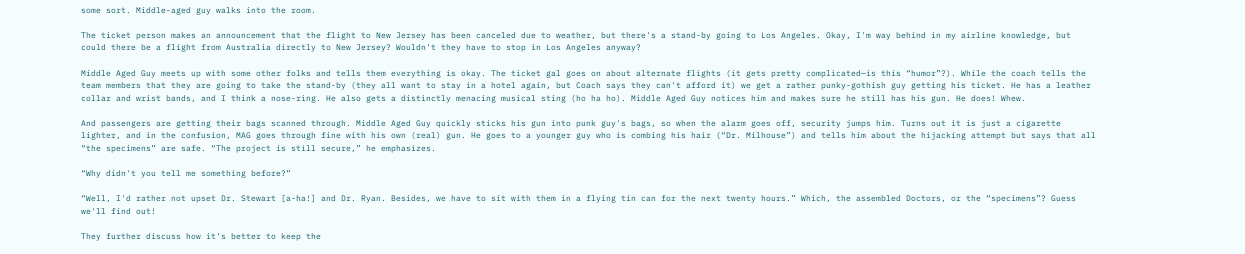some sort. Middle-aged guy walks into the room.

The ticket person makes an announcement that the flight to New Jersey has been canceled due to weather, but there's a stand-by going to Los Angeles. Okay, I'm way behind in my airline knowledge, but could there be a flight from Australia directly to New Jersey? Wouldn't they have to stop in Los Angeles anyway?

Middle Aged Guy meets up with some other folks and tells them everything is okay. The ticket gal goes on about alternate flights (it gets pretty complicated—is this “humor”?). While the coach tells the team members that they are going to take the stand-by (they all want to stay in a hotel again, but Coach says they can't afford it) we get a rather punky-gothish guy getting his ticket. He has a leather collar and wrist bands, and I think a nose-ring. He also gets a distinctly menacing musical sting (ho ha ho). Middle Aged Guy notices him and makes sure he still has his gun. He does! Whew.

And passengers are getting their bags scanned through. Middle Aged Guy quickly sticks his gun into punk guy's bags, so when the alarm goes off, security jumps him. Turns out it is just a cigarette lighter, and in the confusion, MAG goes through fine with his own (real) gun. He goes to a younger guy who is combing his hair (“Dr. Milhouse”) and tells him about the hijacking attempt but says that all “the specimens” are safe. “The project is still secure,” he emphasizes.

“Why didn't you tell me something before?”

“Well, I'd rather not upset Dr. Stewart [a-ha!] and Dr. Ryan. Besides, we have to sit with them in a flying tin can for the next twenty hours.” Which, the assembled Doctors, or the “specimens”? Guess we'll find out!

They further discuss how it's better to keep the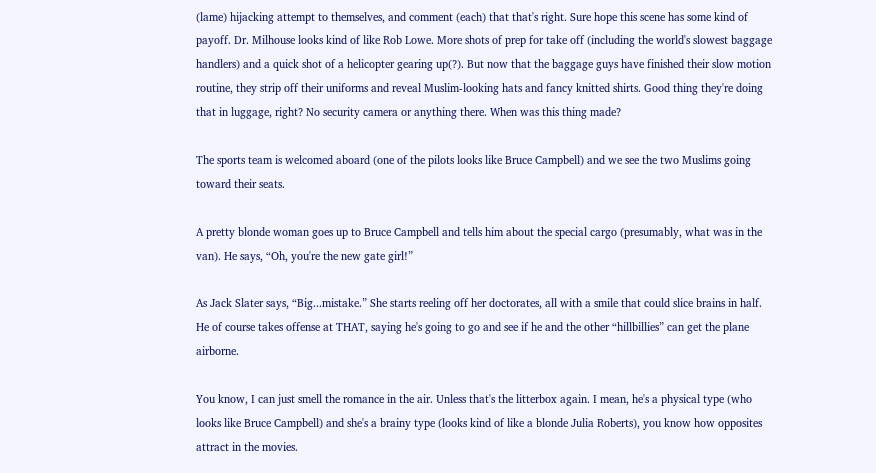(lame) hijacking attempt to themselves, and comment (each) that that's right. Sure hope this scene has some kind of payoff. Dr. Milhouse looks kind of like Rob Lowe. More shots of prep for take off (including the world's slowest baggage handlers) and a quick shot of a helicopter gearing up(?). But now that the baggage guys have finished their slow motion routine, they strip off their uniforms and reveal Muslim-looking hats and fancy knitted shirts. Good thing they're doing that in luggage, right? No security camera or anything there. When was this thing made?

The sports team is welcomed aboard (one of the pilots looks like Bruce Campbell) and we see the two Muslims going toward their seats.

A pretty blonde woman goes up to Bruce Campbell and tells him about the special cargo (presumably, what was in the van). He says, “Oh, you're the new gate girl!”

As Jack Slater says, “Big...mistake.” She starts reeling off her doctorates, all with a smile that could slice brains in half. He of course takes offense at THAT, saying he's going to go and see if he and the other “hillbillies” can get the plane airborne.

You know, I can just smell the romance in the air. Unless that's the litterbox again. I mean, he's a physical type (who looks like Bruce Campbell) and she's a brainy type (looks kind of like a blonde Julia Roberts), you know how opposites attract in the movies.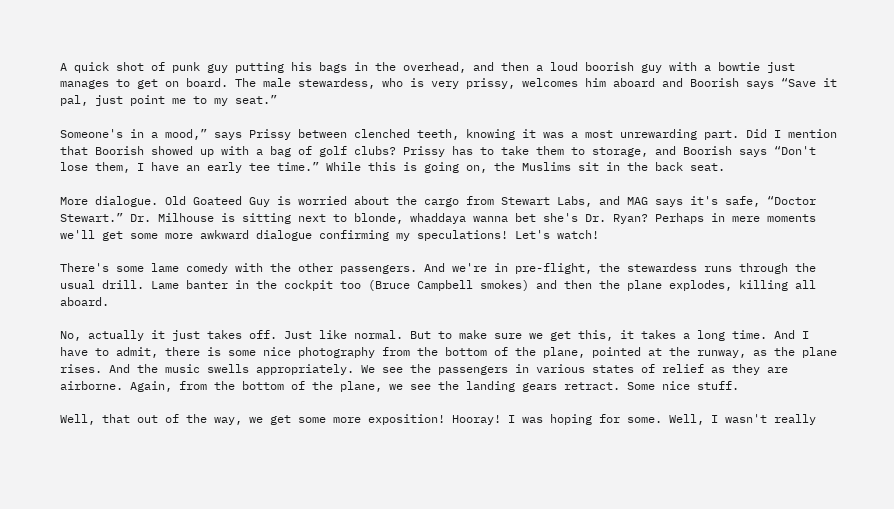A quick shot of punk guy putting his bags in the overhead, and then a loud boorish guy with a bowtie just manages to get on board. The male stewardess, who is very prissy, welcomes him aboard and Boorish says “Save it pal, just point me to my seat.”

Someone's in a mood,” says Prissy between clenched teeth, knowing it was a most unrewarding part. Did I mention that Boorish showed up with a bag of golf clubs? Prissy has to take them to storage, and Boorish says “Don't lose them, I have an early tee time.” While this is going on, the Muslims sit in the back seat.

More dialogue. Old Goateed Guy is worried about the cargo from Stewart Labs, and MAG says it's safe, “Doctor Stewart.” Dr. Milhouse is sitting next to blonde, whaddaya wanna bet she's Dr. Ryan? Perhaps in mere moments we'll get some more awkward dialogue confirming my speculations! Let's watch!

There's some lame comedy with the other passengers. And we're in pre-flight, the stewardess runs through the usual drill. Lame banter in the cockpit too (Bruce Campbell smokes) and then the plane explodes, killing all aboard.

No, actually it just takes off. Just like normal. But to make sure we get this, it takes a long time. And I have to admit, there is some nice photography from the bottom of the plane, pointed at the runway, as the plane rises. And the music swells appropriately. We see the passengers in various states of relief as they are airborne. Again, from the bottom of the plane, we see the landing gears retract. Some nice stuff.

Well, that out of the way, we get some more exposition! Hooray! I was hoping for some. Well, I wasn't really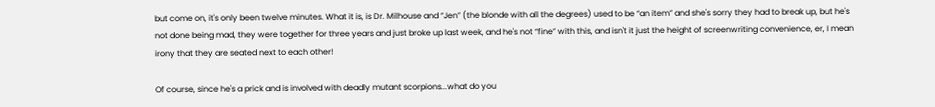but come on, it's only been twelve minutes. What it is, is Dr. Milhouse and “Jen” (the blonde with all the degrees) used to be “an item” and she's sorry they had to break up, but he's not done being mad, they were together for three years and just broke up last week, and he's not “fine” with this, and isn't it just the height of screenwriting convenience, er, I mean irony that they are seated next to each other!

Of course, since he's a prick and is involved with deadly mutant scorpions...what do you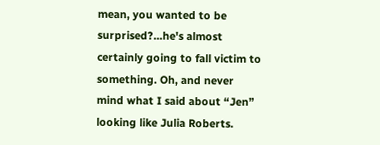mean, you wanted to be surprised?...he's almost certainly going to fall victim to something. Oh, and never mind what I said about “Jen” looking like Julia Roberts.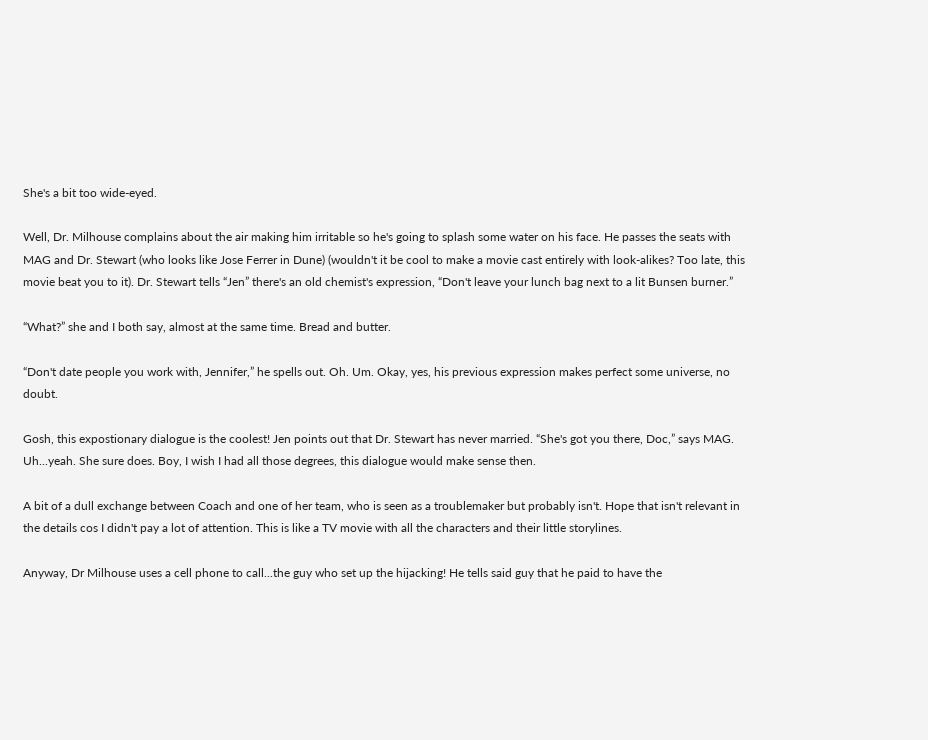She's a bit too wide-eyed.

Well, Dr. Milhouse complains about the air making him irritable so he's going to splash some water on his face. He passes the seats with MAG and Dr. Stewart (who looks like Jose Ferrer in Dune) (wouldn't it be cool to make a movie cast entirely with look-alikes? Too late, this movie beat you to it). Dr. Stewart tells “Jen” there's an old chemist's expression, “Don't leave your lunch bag next to a lit Bunsen burner.”

“What?” she and I both say, almost at the same time. Bread and butter.

“Don't date people you work with, Jennifer,” he spells out. Oh. Um. Okay, yes, his previous expression makes perfect some universe, no doubt.

Gosh, this expostionary dialogue is the coolest! Jen points out that Dr. Stewart has never married. “She's got you there, Doc,” says MAG. Uh...yeah. She sure does. Boy, I wish I had all those degrees, this dialogue would make sense then.

A bit of a dull exchange between Coach and one of her team, who is seen as a troublemaker but probably isn't. Hope that isn't relevant in the details cos I didn't pay a lot of attention. This is like a TV movie with all the characters and their little storylines.

Anyway, Dr Milhouse uses a cell phone to call...the guy who set up the hijacking! He tells said guy that he paid to have the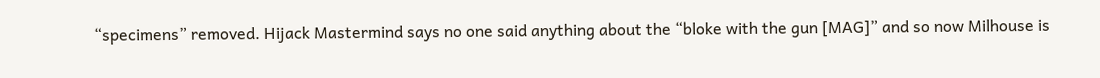“specimens” removed. Hijack Mastermind says no one said anything about the “bloke with the gun [MAG]” and so now Milhouse is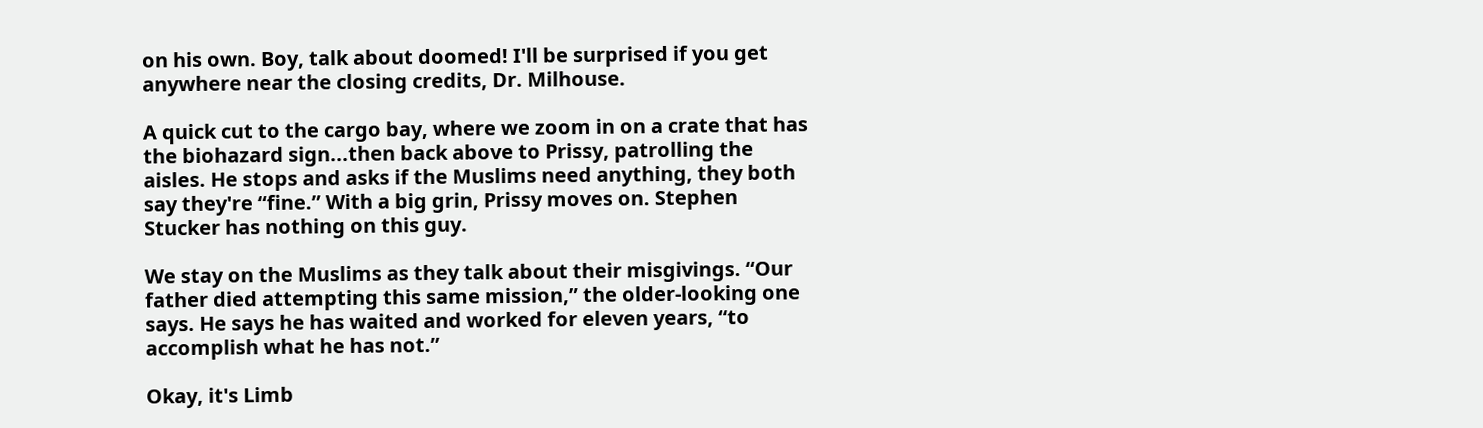on his own. Boy, talk about doomed! I'll be surprised if you get anywhere near the closing credits, Dr. Milhouse.

A quick cut to the cargo bay, where we zoom in on a crate that has the biohazard sign...then back above to Prissy, patrolling the aisles. He stops and asks if the Muslims need anything, they both say they're “fine.” With a big grin, Prissy moves on. Stephen Stucker has nothing on this guy.

We stay on the Muslims as they talk about their misgivings. “Our father died attempting this same mission,” the older-looking one says. He says he has waited and worked for eleven years, “to accomplish what he has not.”

Okay, it's Limb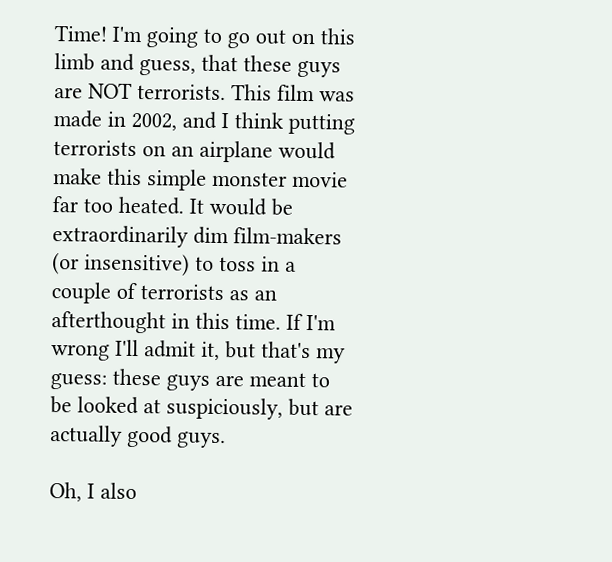Time! I'm going to go out on this limb and guess, that these guys are NOT terrorists. This film was made in 2002, and I think putting terrorists on an airplane would make this simple monster movie far too heated. It would be extraordinarily dim film-makers (or insensitive) to toss in a couple of terrorists as an afterthought in this time. If I'm wrong I'll admit it, but that's my guess: these guys are meant to be looked at suspiciously, but are actually good guys.

Oh, I also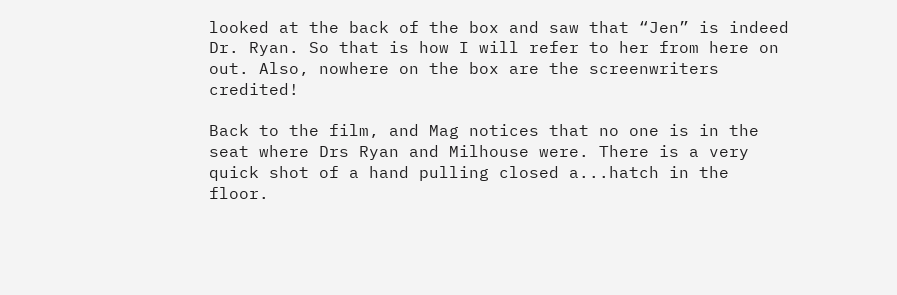looked at the back of the box and saw that “Jen” is indeed Dr. Ryan. So that is how I will refer to her from here on out. Also, nowhere on the box are the screenwriters credited!

Back to the film, and Mag notices that no one is in the seat where Drs Ryan and Milhouse were. There is a very quick shot of a hand pulling closed a...hatch in the floor.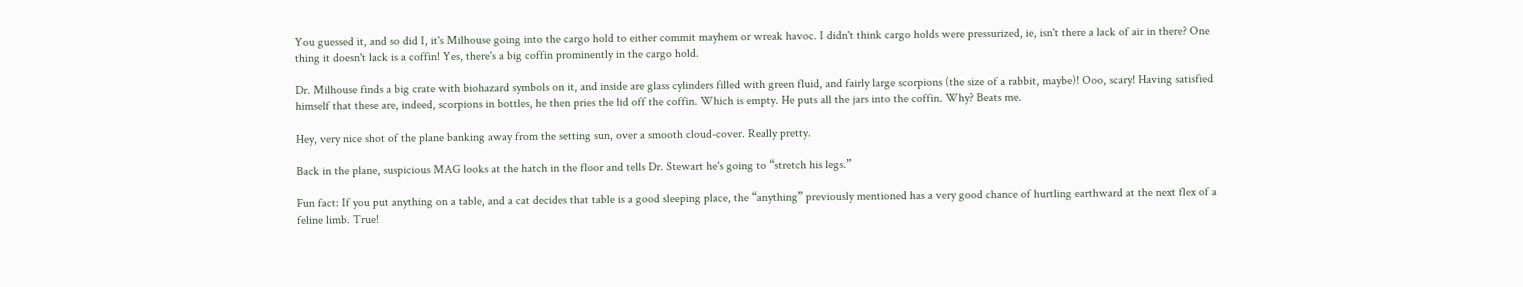You guessed it, and so did I, it's Milhouse going into the cargo hold to either commit mayhem or wreak havoc. I didn't think cargo holds were pressurized, ie, isn't there a lack of air in there? One thing it doesn't lack is a coffin! Yes, there's a big coffin prominently in the cargo hold.

Dr. Milhouse finds a big crate with biohazard symbols on it, and inside are glass cylinders filled with green fluid, and fairly large scorpions (the size of a rabbit, maybe)! Ooo, scary! Having satisfied himself that these are, indeed, scorpions in bottles, he then pries the lid off the coffin. Which is empty. He puts all the jars into the coffin. Why? Beats me.

Hey, very nice shot of the plane banking away from the setting sun, over a smooth cloud-cover. Really pretty.

Back in the plane, suspicious MAG looks at the hatch in the floor and tells Dr. Stewart he's going to “stretch his legs.”

Fun fact: If you put anything on a table, and a cat decides that table is a good sleeping place, the “anything” previously mentioned has a very good chance of hurtling earthward at the next flex of a feline limb. True!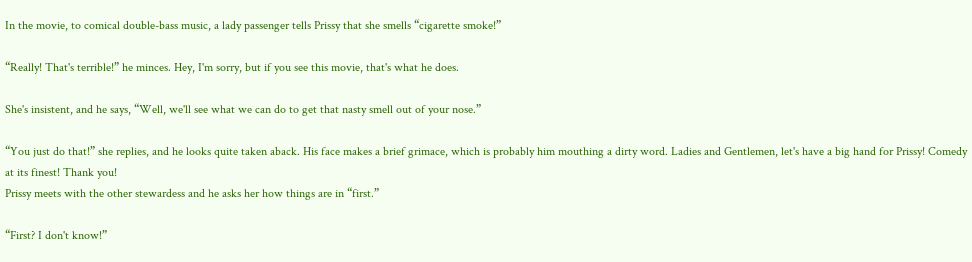In the movie, to comical double-bass music, a lady passenger tells Prissy that she smells “cigarette smoke!”

“Really! That's terrible!” he minces. Hey, I'm sorry, but if you see this movie, that's what he does.

She's insistent, and he says, “Well, we'll see what we can do to get that nasty smell out of your nose.”

“You just do that!” she replies, and he looks quite taken aback. His face makes a brief grimace, which is probably him mouthing a dirty word. Ladies and Gentlemen, let's have a big hand for Prissy! Comedy at its finest! Thank you!
Prissy meets with the other stewardess and he asks her how things are in “first.”

“First? I don't know!”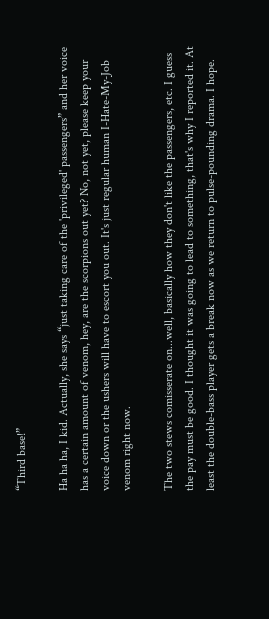“Third base!”

Ha ha ha, I kid. Actually, she says “just taking care of the 'privileged' passengers” and her voice has a certain amount of venom, hey, are the scorpions out yet? No, not yet, please keep your voice down or the ushers will have to escort you out. It's just regular human I-Hate-My-Job venom right now.

The two stews comisserate on...well, basically how they don't like the passengers, etc. I guess the pay must be good. I thought it was going to lead to something, that's why I reported it. At least the double-bass player gets a break now as we return to pulse-pounding drama. I hope.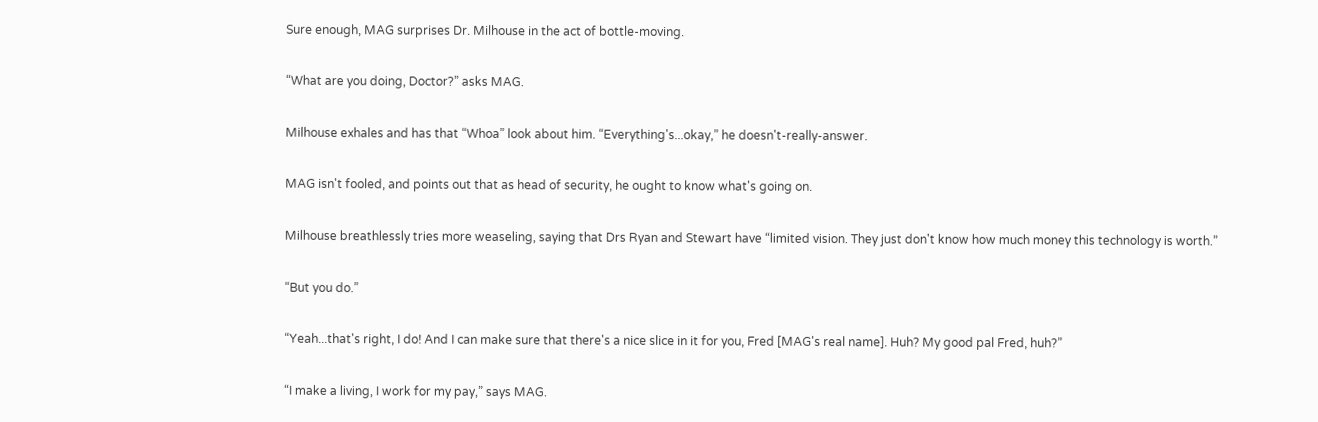Sure enough, MAG surprises Dr. Milhouse in the act of bottle-moving.

“What are you doing, Doctor?” asks MAG.

Milhouse exhales and has that “Whoa” look about him. “Everything's...okay,” he doesn't-really-answer.

MAG isn't fooled, and points out that as head of security, he ought to know what's going on.

Milhouse breathlessly tries more weaseling, saying that Drs Ryan and Stewart have “limited vision. They just don't know how much money this technology is worth.”

“But you do.”

“Yeah...that's right, I do! And I can make sure that there's a nice slice in it for you, Fred [MAG's real name]. Huh? My good pal Fred, huh?”

“I make a living, I work for my pay,” says MAG.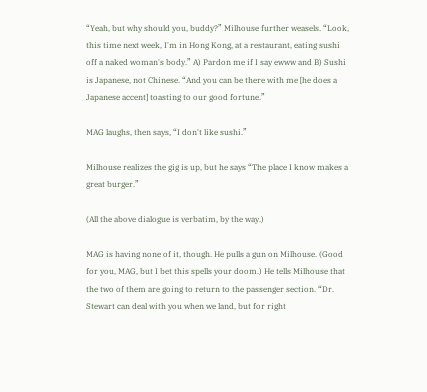“Yeah, but why should you, buddy?” Milhouse further weasels. “Look, this time next week, I'm in Hong Kong, at a restaurant, eating sushi off a naked woman's body.” A) Pardon me if I say ewww and B) Sushi is Japanese, not Chinese. “And you can be there with me [he does a Japanese accent] toasting to our good fortune.”

MAG laughs, then says, “I don't like sushi.”

Milhouse realizes the gig is up, but he says “The place I know makes a great burger.”

(All the above dialogue is verbatim, by the way.)

MAG is having none of it, though. He pulls a gun on Milhouse. (Good for you, MAG, but I bet this spells your doom.) He tells Milhouse that the two of them are going to return to the passenger section. “Dr. Stewart can deal with you when we land, but for right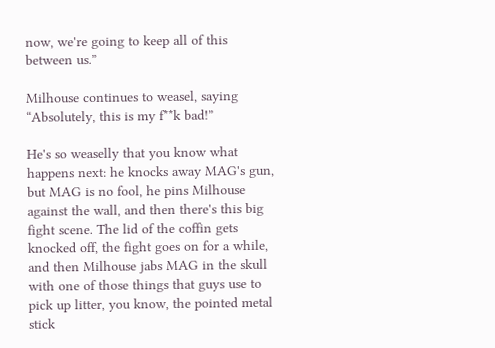now, we're going to keep all of this between us.”

Milhouse continues to weasel, saying “Absolutely, this is my f**k bad!”

He's so weaselly that you know what happens next: he knocks away MAG's gun, but MAG is no fool, he pins Milhouse against the wall, and then there's this big fight scene. The lid of the coffin gets knocked off, the fight goes on for a while, and then Milhouse jabs MAG in the skull with one of those things that guys use to pick up litter, you know, the pointed metal stick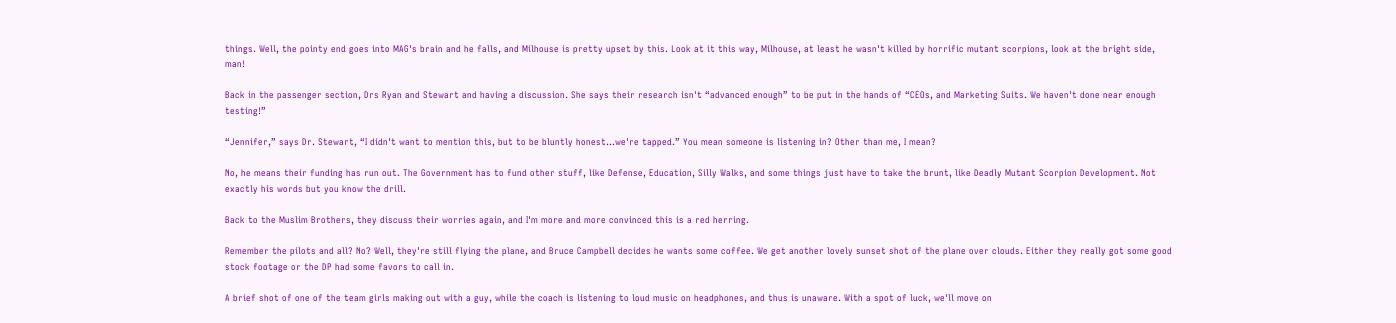things. Well, the pointy end goes into MAG's brain and he falls, and Milhouse is pretty upset by this. Look at it this way, Milhouse, at least he wasn't killed by horrific mutant scorpions, look at the bright side, man!

Back in the passenger section, Drs Ryan and Stewart and having a discussion. She says their research isn't “advanced enough” to be put in the hands of “CEOs, and Marketing Suits. We haven't done near enough testing!”

“Jennifer,” says Dr. Stewart, “I didn't want to mention this, but to be bluntly honest...we're tapped.” You mean someone is listening in? Other than me, I mean?

No, he means their funding has run out. The Government has to fund other stuff, like Defense, Education, Silly Walks, and some things just have to take the brunt, like Deadly Mutant Scorpion Development. Not exactly his words but you know the drill.

Back to the Muslim Brothers, they discuss their worries again, and I'm more and more convinced this is a red herring.

Remember the pilots and all? No? Well, they're still flying the plane, and Bruce Campbell decides he wants some coffee. We get another lovely sunset shot of the plane over clouds. Either they really got some good stock footage or the DP had some favors to call in.

A brief shot of one of the team girls making out with a guy, while the coach is listening to loud music on headphones, and thus is unaware. With a spot of luck, we'll move on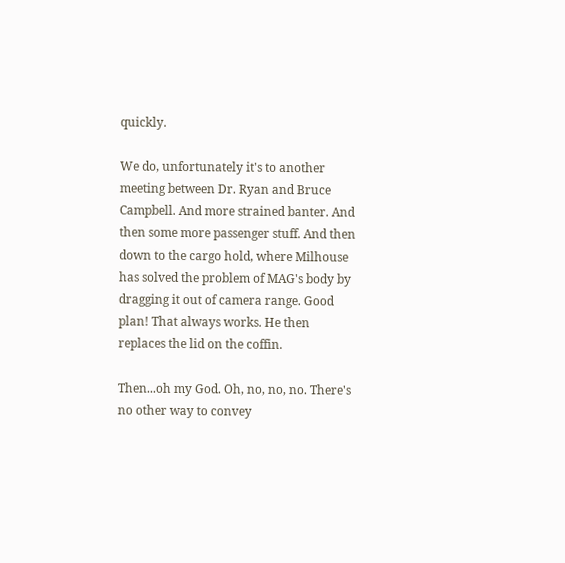quickly.

We do, unfortunately it's to another meeting between Dr. Ryan and Bruce Campbell. And more strained banter. And then some more passenger stuff. And then down to the cargo hold, where Milhouse has solved the problem of MAG's body by dragging it out of camera range. Good plan! That always works. He then replaces the lid on the coffin.

Then...oh my God. Oh, no, no, no. There's no other way to convey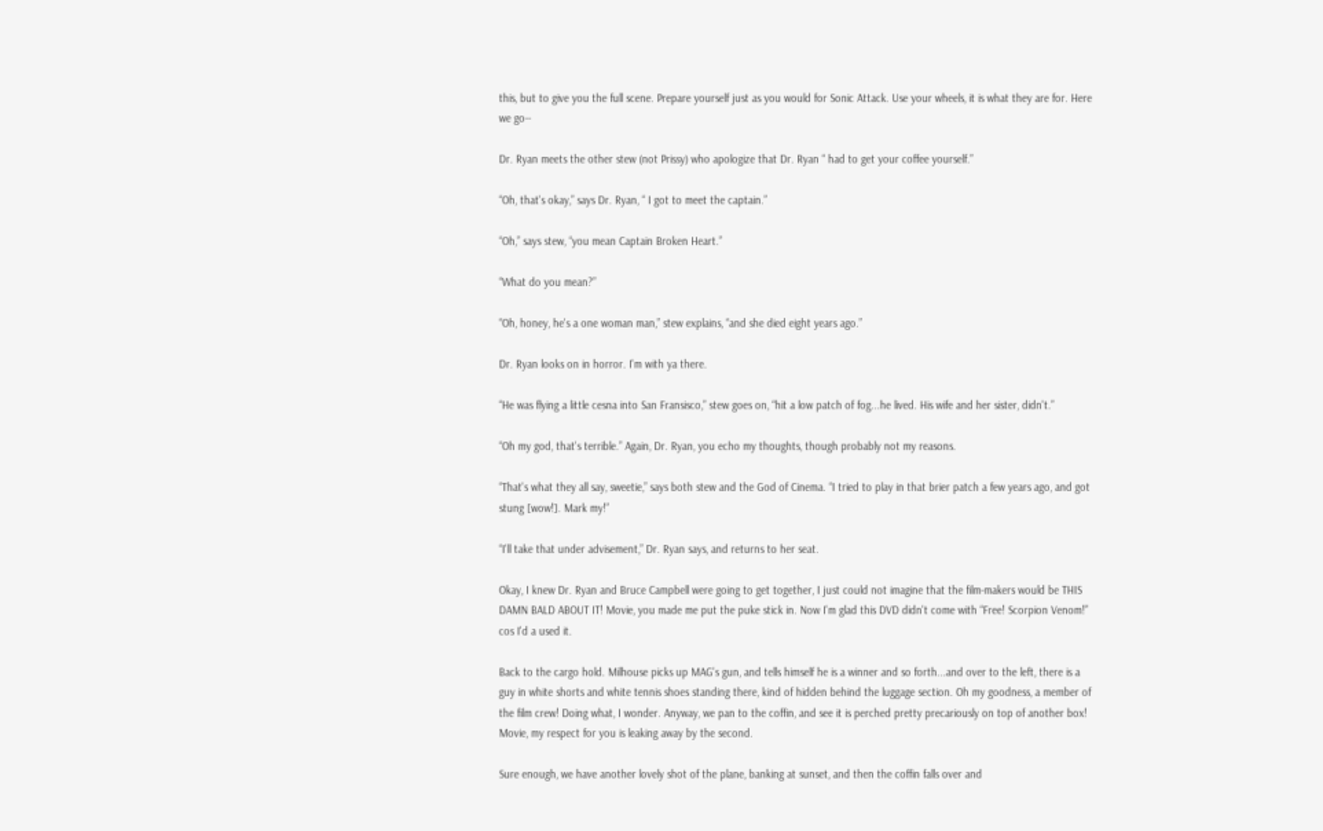this, but to give you the full scene. Prepare yourself just as you would for Sonic Attack. Use your wheels, it is what they are for. Here we go--

Dr. Ryan meets the other stew (not Prissy) who apologize that Dr. Ryan “ had to get your coffee yourself.”

“Oh, that's okay,” says Dr. Ryan, “ I got to meet the captain.”

“Oh,” says stew, “you mean Captain Broken Heart.”

“What do you mean?”

“Oh, honey, he's a one woman man,” stew explains, “and she died eight years ago.”

Dr. Ryan looks on in horror. I'm with ya there.

“He was flying a little cesna into San Fransisco,” stew goes on, “hit a low patch of fog...he lived. His wife and her sister, didn't.”

“Oh my god, that's terrible.” Again, Dr. Ryan, you echo my thoughts, though probably not my reasons.

“That's what they all say, sweetie,” says both stew and the God of Cinema. “I tried to play in that brier patch a few years ago, and got stung [wow!]. Mark my!”

“I'll take that under advisement,” Dr. Ryan says, and returns to her seat.

Okay, I knew Dr. Ryan and Bruce Campbell were going to get together, I just could not imagine that the film-makers would be THIS DAMN BALD ABOUT IT! Movie, you made me put the puke stick in. Now I'm glad this DVD didn't come with “Free! Scorpion Venom!” cos I'd a used it.

Back to the cargo hold. Milhouse picks up MAG's gun, and tells himself he is a winner and so forth...and over to the left, there is a guy in white shorts and white tennis shoes standing there, kind of hidden behind the luggage section. Oh my goodness, a member of the film crew! Doing what, I wonder. Anyway, we pan to the coffin, and see it is perched pretty precariously on top of another box! Movie, my respect for you is leaking away by the second.

Sure enough, we have another lovely shot of the plane, banking at sunset, and then the coffin falls over and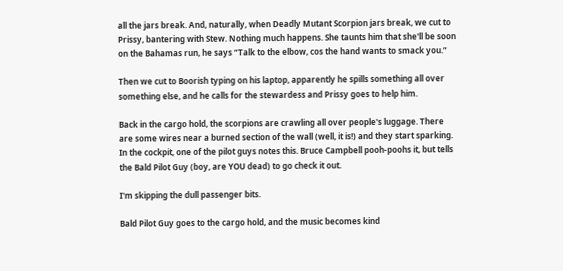all the jars break. And, naturally, when Deadly Mutant Scorpion jars break, we cut to Prissy, bantering with Stew. Nothing much happens. She taunts him that she'll be soon on the Bahamas run, he says “Talk to the elbow, cos the hand wants to smack you.”

Then we cut to Boorish typing on his laptop, apparently he spills something all over something else, and he calls for the stewardess and Prissy goes to help him.

Back in the cargo hold, the scorpions are crawling all over people's luggage. There are some wires near a burned section of the wall (well, it is!) and they start sparking. In the cockpit, one of the pilot guys notes this. Bruce Campbell pooh-poohs it, but tells the Bald Pilot Guy (boy, are YOU dead) to go check it out.

I'm skipping the dull passenger bits.

Bald Pilot Guy goes to the cargo hold, and the music becomes kind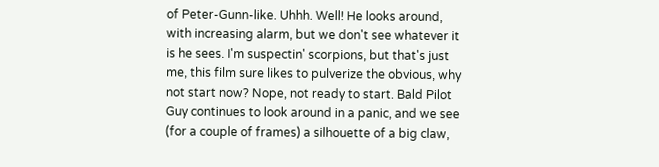of Peter-Gunn-like. Uhhh. Well! He looks around, with increasing alarm, but we don't see whatever it is he sees. I'm suspectin' scorpions, but that's just me, this film sure likes to pulverize the obvious, why not start now? Nope, not ready to start. Bald Pilot Guy continues to look around in a panic, and we see (for a couple of frames) a silhouette of a big claw,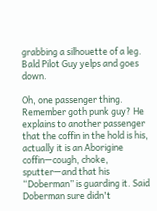grabbing a silhouette of a leg. Bald Pilot Guy yelps and goes down.

Oh, one passenger thing. Remember goth punk guy? He explains to another passenger that the coffin in the hold is his, actually it is an Aborigine coffin—cough, choke, sputter—and that his “Doberman” is guarding it. Said Doberman sure didn't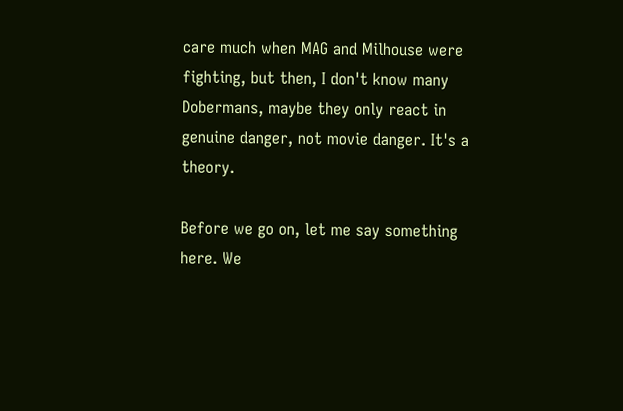care much when MAG and Milhouse were fighting, but then, I don't know many Dobermans, maybe they only react in genuine danger, not movie danger. It's a theory.

Before we go on, let me say something here. We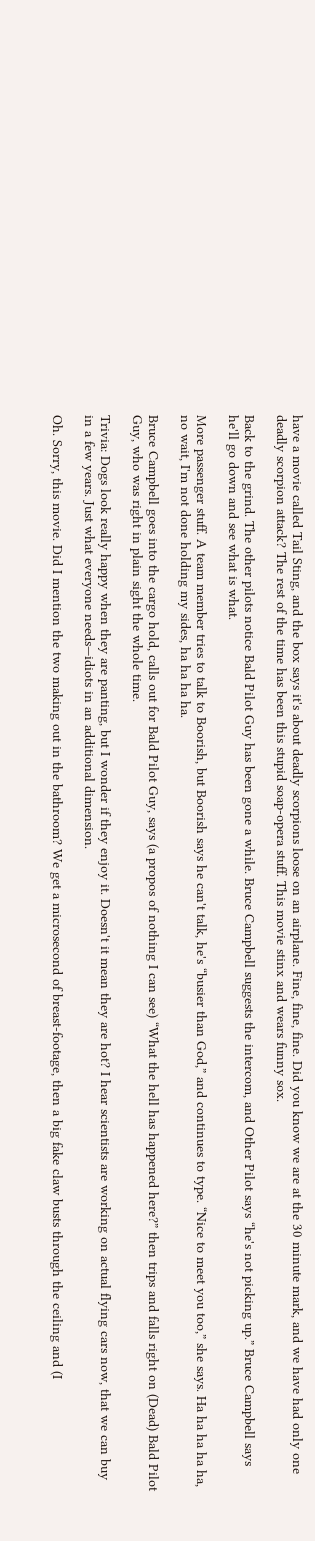have a movie called Tail Sting, and the box says it's about deadly scorpions loose on an airplane. Fine, fine, fine. Did you know we are at the 30 minute mark, and we have had only one deadly scorpion attack? The rest of the time has been this stupid soap-opera stuff. This movie stinx and wears funny sox.

Back to the grind. The other pilots notice Bald Pilot Guy has been gone a while. Bruce Campbell suggests the intercom, and Other Pilot says “he's not picking up.” Bruce Campbell says he'll go down and see what is what.

More passenger stuff. A team member tries to talk to Boorish, but Boorish says he can't talk, he's “busier than God,” and continues to type. “Nice to meet you too,” she says. Ha ha ha ha ha, no wait, I'm not done holding my sides, ha ha ha ha.

Bruce Campbell goes into the cargo hold, calls out for Bald Pilot Guy, says (a propos of nothing I can see) “What the hell has happened here?” then trips and falls right on (Dead) Bald Pilot Guy, who was right in plain sight the whole time.

Trivia: Dogs look really happy when they are panting, but I wonder if they enjoy it. Doesn't it mean they are hot? I hear scientists are working on actual flying cars now, that we can buy in a few years. Just what everyone needs—idiots in an additional dimension.

Oh. Sorry, this movie. Did I mention the two making out in the bathroom? We get a microsecond of breast-footage, then a big fake claw busts through the ceiling and (I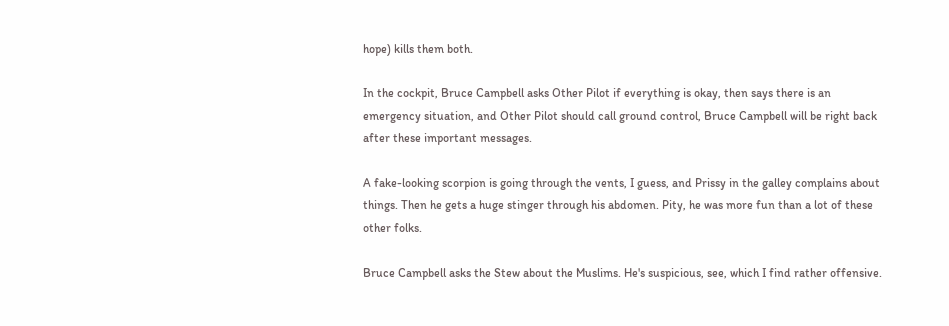hope) kills them both.

In the cockpit, Bruce Campbell asks Other Pilot if everything is okay, then says there is an emergency situation, and Other Pilot should call ground control, Bruce Campbell will be right back after these important messages.

A fake-looking scorpion is going through the vents, I guess, and Prissy in the galley complains about things. Then he gets a huge stinger through his abdomen. Pity, he was more fun than a lot of these other folks.

Bruce Campbell asks the Stew about the Muslims. He's suspicious, see, which I find rather offensive.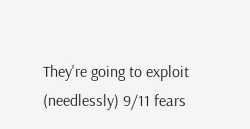They're going to exploit (needlessly) 9/11 fears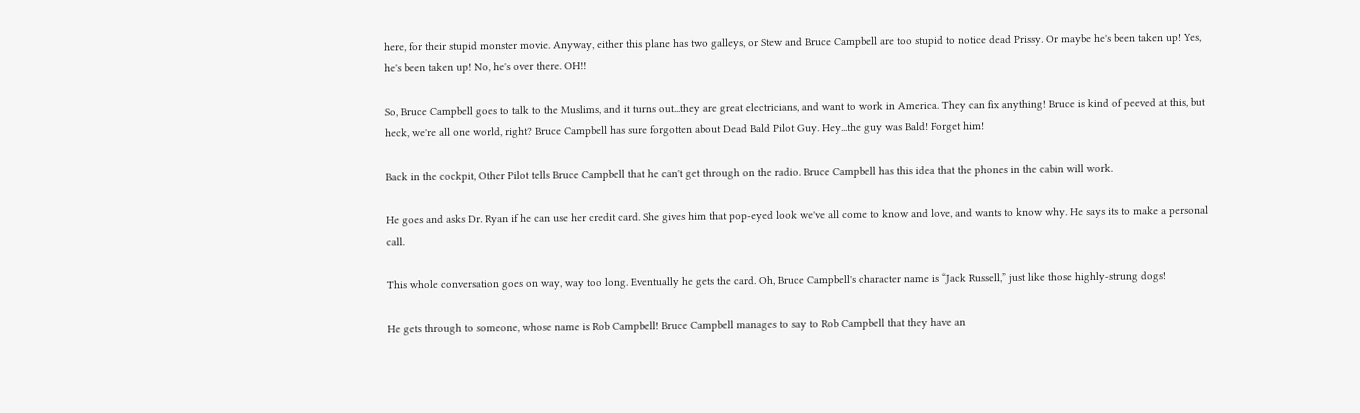here, for their stupid monster movie. Anyway, either this plane has two galleys, or Stew and Bruce Campbell are too stupid to notice dead Prissy. Or maybe he's been taken up! Yes, he's been taken up! No, he's over there. OH!!

So, Bruce Campbell goes to talk to the Muslims, and it turns out...they are great electricians, and want to work in America. They can fix anything! Bruce is kind of peeved at this, but heck, we're all one world, right? Bruce Campbell has sure forgotten about Dead Bald Pilot Guy. Hey...the guy was Bald! Forget him!

Back in the cockpit, Other Pilot tells Bruce Campbell that he can't get through on the radio. Bruce Campbell has this idea that the phones in the cabin will work.

He goes and asks Dr. Ryan if he can use her credit card. She gives him that pop-eyed look we've all come to know and love, and wants to know why. He says its to make a personal call.

This whole conversation goes on way, way too long. Eventually he gets the card. Oh, Bruce Campbell's character name is “Jack Russell,” just like those highly-strung dogs!

He gets through to someone, whose name is Rob Campbell! Bruce Campbell manages to say to Rob Campbell that they have an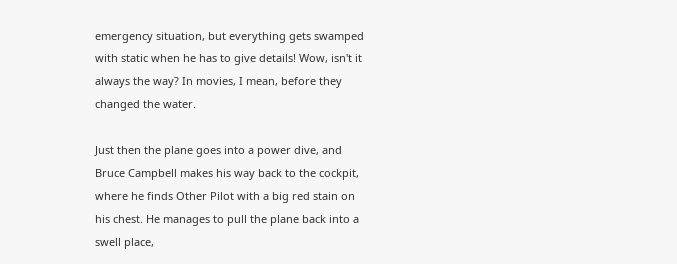emergency situation, but everything gets swamped with static when he has to give details! Wow, isn't it always the way? In movies, I mean, before they changed the water.

Just then the plane goes into a power dive, and Bruce Campbell makes his way back to the cockpit, where he finds Other Pilot with a big red stain on his chest. He manages to pull the plane back into a swell place,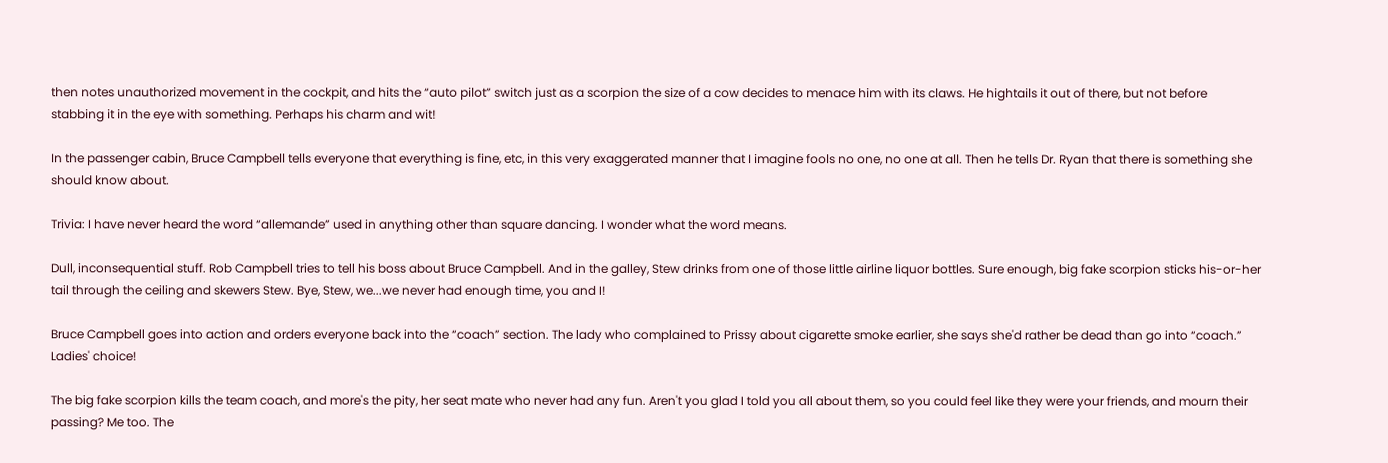then notes unauthorized movement in the cockpit, and hits the “auto pilot” switch just as a scorpion the size of a cow decides to menace him with its claws. He hightails it out of there, but not before stabbing it in the eye with something. Perhaps his charm and wit!

In the passenger cabin, Bruce Campbell tells everyone that everything is fine, etc, in this very exaggerated manner that I imagine fools no one, no one at all. Then he tells Dr. Ryan that there is something she should know about.

Trivia: I have never heard the word “allemande” used in anything other than square dancing. I wonder what the word means.

Dull, inconsequential stuff. Rob Campbell tries to tell his boss about Bruce Campbell. And in the galley, Stew drinks from one of those little airline liquor bottles. Sure enough, big fake scorpion sticks his-or-her tail through the ceiling and skewers Stew. Bye, Stew, we...we never had enough time, you and I!

Bruce Campbell goes into action and orders everyone back into the “coach” section. The lady who complained to Prissy about cigarette smoke earlier, she says she'd rather be dead than go into “coach.” Ladies' choice!

The big fake scorpion kills the team coach, and more's the pity, her seat mate who never had any fun. Aren't you glad I told you all about them, so you could feel like they were your friends, and mourn their passing? Me too. The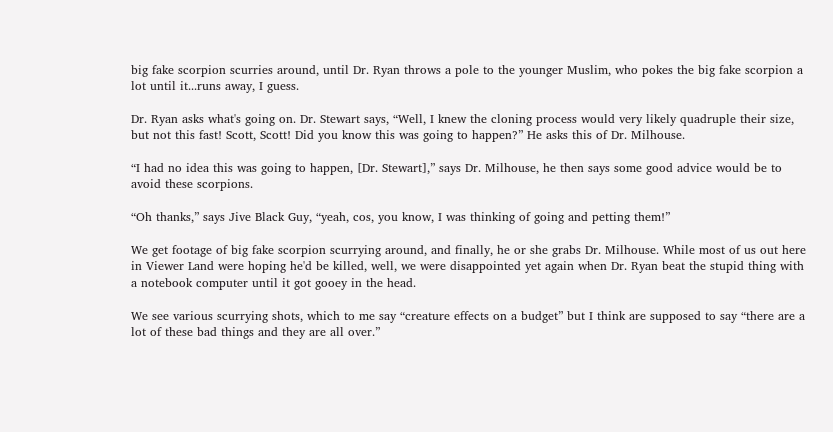big fake scorpion scurries around, until Dr. Ryan throws a pole to the younger Muslim, who pokes the big fake scorpion a lot until it...runs away, I guess.

Dr. Ryan asks what's going on. Dr. Stewart says, “Well, I knew the cloning process would very likely quadruple their size, but not this fast! Scott, Scott! Did you know this was going to happen?” He asks this of Dr. Milhouse.

“I had no idea this was going to happen, [Dr. Stewart],” says Dr. Milhouse, he then says some good advice would be to avoid these scorpions.

“Oh thanks,” says Jive Black Guy, “yeah, cos, you know, I was thinking of going and petting them!”

We get footage of big fake scorpion scurrying around, and finally, he or she grabs Dr. Milhouse. While most of us out here in Viewer Land were hoping he'd be killed, well, we were disappointed yet again when Dr. Ryan beat the stupid thing with a notebook computer until it got gooey in the head.

We see various scurrying shots, which to me say “creature effects on a budget” but I think are supposed to say “there are a lot of these bad things and they are all over.”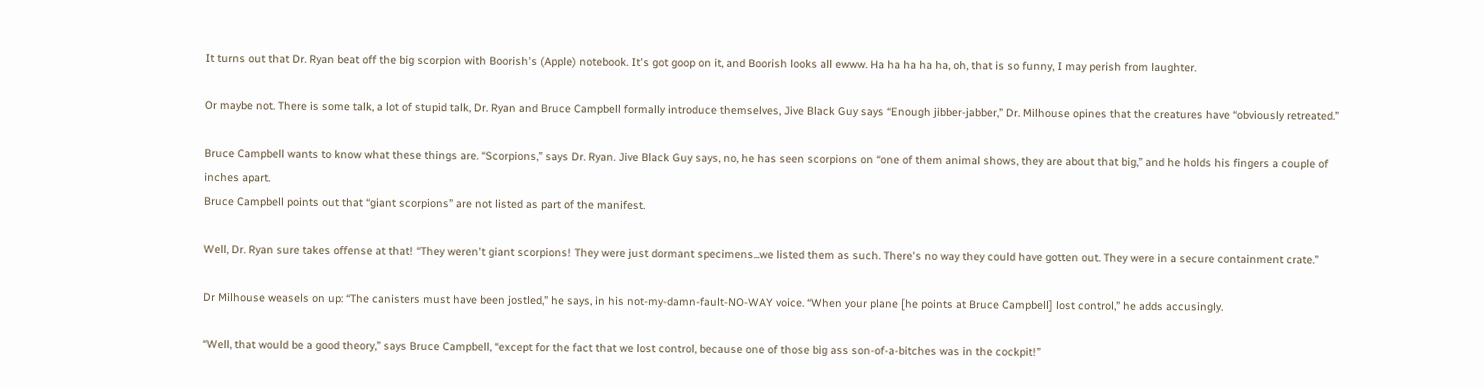It turns out that Dr. Ryan beat off the big scorpion with Boorish's (Apple) notebook. It's got goop on it, and Boorish looks all ewww. Ha ha ha ha ha, oh, that is so funny, I may perish from laughter.

Or maybe not. There is some talk, a lot of stupid talk, Dr. Ryan and Bruce Campbell formally introduce themselves, Jive Black Guy says “Enough jibber-jabber,” Dr. Milhouse opines that the creatures have “obviously retreated.”

Bruce Campbell wants to know what these things are. “Scorpions,” says Dr. Ryan. Jive Black Guy says, no, he has seen scorpions on “one of them animal shows, they are about that big,” and he holds his fingers a couple of inches apart.
Bruce Campbell points out that “giant scorpions” are not listed as part of the manifest.

Well, Dr. Ryan sure takes offense at that! “They weren't giant scorpions! They were just dormant specimens...we listed them as such. There's no way they could have gotten out. They were in a secure containment crate.”

Dr Milhouse weasels on up: “The canisters must have been jostled,” he says, in his not-my-damn-fault-NO-WAY voice. “When your plane [he points at Bruce Campbell] lost control,” he adds accusingly.

“Well, that would be a good theory,” says Bruce Campbell, “except for the fact that we lost control, because one of those big ass son-of-a-bitches was in the cockpit!”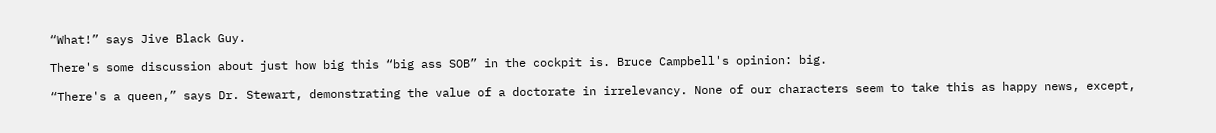“What!” says Jive Black Guy.

There's some discussion about just how big this “big ass SOB” in the cockpit is. Bruce Campbell's opinion: big.

“There's a queen,” says Dr. Stewart, demonstrating the value of a doctorate in irrelevancy. None of our characters seem to take this as happy news, except,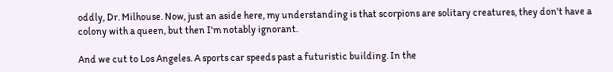oddly, Dr. Milhouse. Now, just an aside here, my understanding is that scorpions are solitary creatures, they don't have a colony with a queen, but then I'm notably ignorant.

And we cut to Los Angeles. A sports car speeds past a futuristic building. In the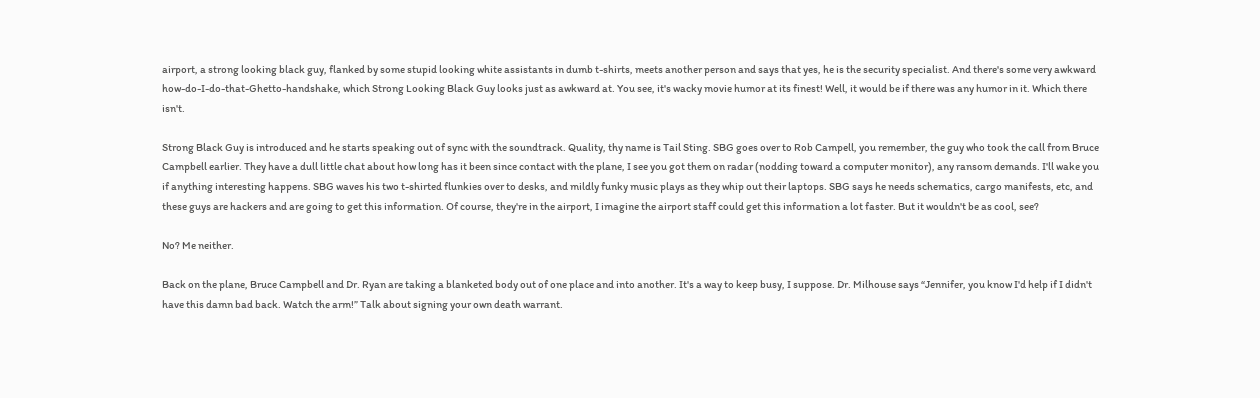airport, a strong looking black guy, flanked by some stupid looking white assistants in dumb t-shirts, meets another person and says that yes, he is the security specialist. And there's some very awkward how-do-I-do-that-Ghetto-handshake, which Strong Looking Black Guy looks just as awkward at. You see, it's wacky movie humor at its finest! Well, it would be if there was any humor in it. Which there isn't.

Strong Black Guy is introduced and he starts speaking out of sync with the soundtrack. Quality, thy name is Tail Sting. SBG goes over to Rob Campell, you remember, the guy who took the call from Bruce Campbell earlier. They have a dull little chat about how long has it been since contact with the plane, I see you got them on radar (nodding toward a computer monitor), any ransom demands. I'll wake you if anything interesting happens. SBG waves his two t-shirted flunkies over to desks, and mildly funky music plays as they whip out their laptops. SBG says he needs schematics, cargo manifests, etc, and these guys are hackers and are going to get this information. Of course, they're in the airport, I imagine the airport staff could get this information a lot faster. But it wouldn't be as cool, see?

No? Me neither.

Back on the plane, Bruce Campbell and Dr. Ryan are taking a blanketed body out of one place and into another. It's a way to keep busy, I suppose. Dr. Milhouse says “Jennifer, you know I'd help if I didn't have this damn bad back. Watch the arm!” Talk about signing your own death warrant.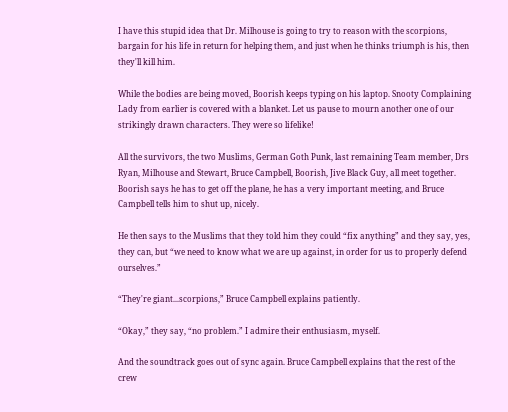I have this stupid idea that Dr. Milhouse is going to try to reason with the scorpions, bargain for his life in return for helping them, and just when he thinks triumph is his, then they'll kill him.

While the bodies are being moved, Boorish keeps typing on his laptop. Snooty Complaining Lady from earlier is covered with a blanket. Let us pause to mourn another one of our strikingly drawn characters. They were so lifelike!

All the survivors, the two Muslims, German Goth Punk, last remaining Team member, Drs Ryan, Milhouse and Stewart, Bruce Campbell, Boorish, Jive Black Guy, all meet together. Boorish says he has to get off the plane, he has a very important meeting, and Bruce Campbell tells him to shut up, nicely.

He then says to the Muslims that they told him they could “fix anything” and they say, yes, they can, but “we need to know what we are up against, in order for us to properly defend ourselves.”

“They're giant...scorpions,” Bruce Campbell explains patiently.

“Okay,” they say, “no problem.” I admire their enthusiasm, myself.

And the soundtrack goes out of sync again. Bruce Campbell explains that the rest of the crew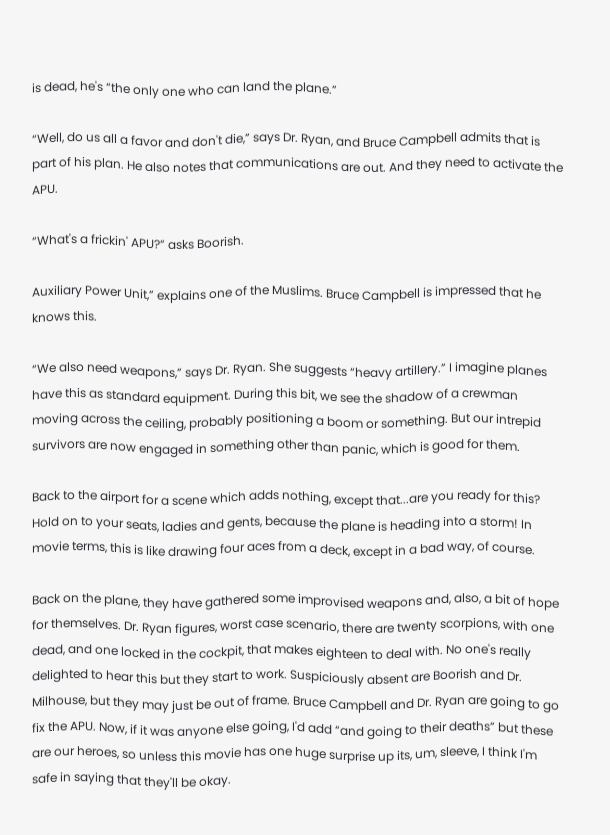is dead, he's “the only one who can land the plane.”

“Well, do us all a favor and don't die,” says Dr. Ryan, and Bruce Campbell admits that is part of his plan. He also notes that communications are out. And they need to activate the APU.

“What's a frickin' APU?” asks Boorish.

Auxiliary Power Unit,” explains one of the Muslims. Bruce Campbell is impressed that he knows this.

“We also need weapons,” says Dr. Ryan. She suggests “heavy artillery.” I imagine planes have this as standard equipment. During this bit, we see the shadow of a crewman moving across the ceiling, probably positioning a boom or something. But our intrepid survivors are now engaged in something other than panic, which is good for them.

Back to the airport for a scene which adds nothing, except that...are you ready for this? Hold on to your seats, ladies and gents, because the plane is heading into a storm! In movie terms, this is like drawing four aces from a deck, except in a bad way, of course.

Back on the plane, they have gathered some improvised weapons and, also, a bit of hope for themselves. Dr. Ryan figures, worst case scenario, there are twenty scorpions, with one dead, and one locked in the cockpit, that makes eighteen to deal with. No one's really delighted to hear this but they start to work. Suspiciously absent are Boorish and Dr. Milhouse, but they may just be out of frame. Bruce Campbell and Dr. Ryan are going to go fix the APU. Now, if it was anyone else going, I'd add “and going to their deaths” but these are our heroes, so unless this movie has one huge surprise up its, um, sleeve, I think I'm safe in saying that they'll be okay.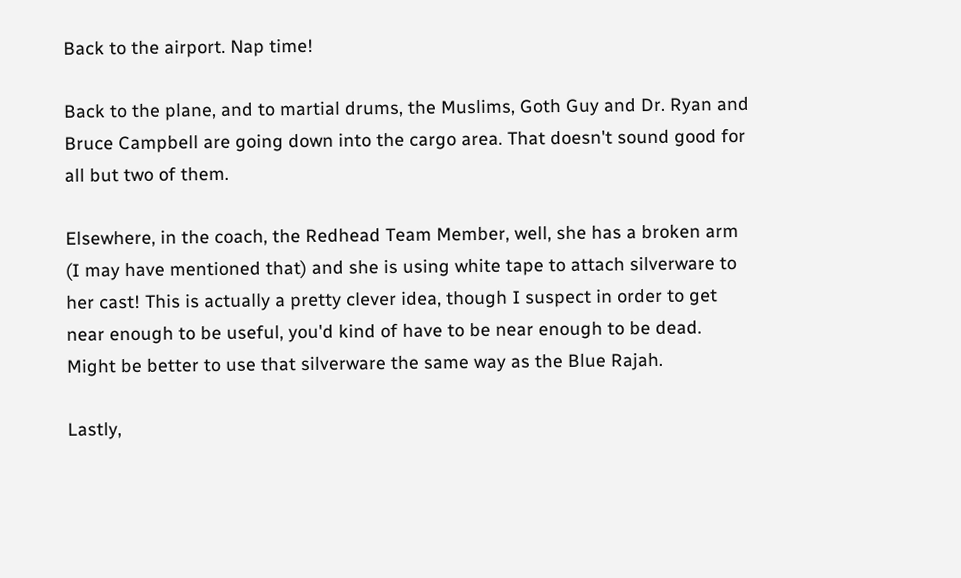Back to the airport. Nap time!

Back to the plane, and to martial drums, the Muslims, Goth Guy and Dr. Ryan and Bruce Campbell are going down into the cargo area. That doesn't sound good for all but two of them.

Elsewhere, in the coach, the Redhead Team Member, well, she has a broken arm (I may have mentioned that) and she is using white tape to attach silverware to her cast! This is actually a pretty clever idea, though I suspect in order to get near enough to be useful, you'd kind of have to be near enough to be dead. Might be better to use that silverware the same way as the Blue Rajah.

Lastly,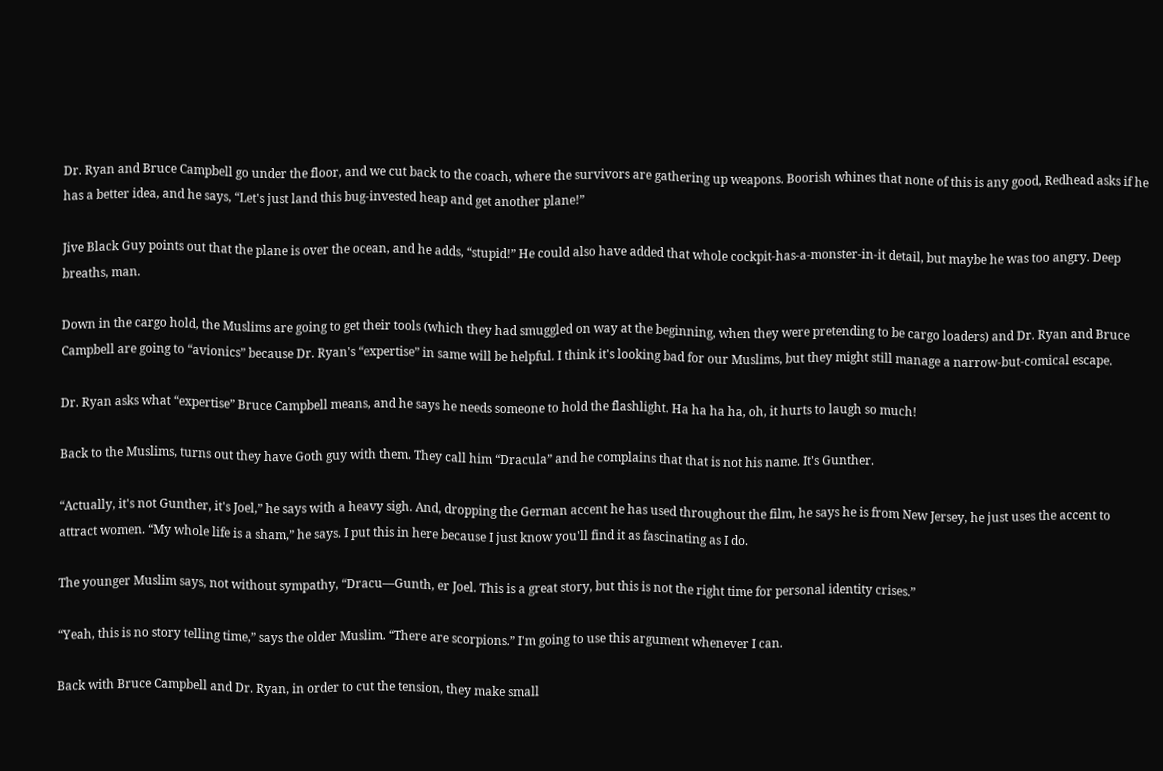Dr. Ryan and Bruce Campbell go under the floor, and we cut back to the coach, where the survivors are gathering up weapons. Boorish whines that none of this is any good, Redhead asks if he has a better idea, and he says, “Let's just land this bug-invested heap and get another plane!”

Jive Black Guy points out that the plane is over the ocean, and he adds, “stupid!” He could also have added that whole cockpit-has-a-monster-in-it detail, but maybe he was too angry. Deep breaths, man.

Down in the cargo hold, the Muslims are going to get their tools (which they had smuggled on way at the beginning, when they were pretending to be cargo loaders) and Dr. Ryan and Bruce Campbell are going to “avionics” because Dr. Ryan's “expertise” in same will be helpful. I think it's looking bad for our Muslims, but they might still manage a narrow-but-comical escape.

Dr. Ryan asks what “expertise” Bruce Campbell means, and he says he needs someone to hold the flashlight. Ha ha ha ha, oh, it hurts to laugh so much!

Back to the Muslims, turns out they have Goth guy with them. They call him “Dracula” and he complains that that is not his name. It's Gunther.

“Actually, it's not Gunther, it's Joel,” he says with a heavy sigh. And, dropping the German accent he has used throughout the film, he says he is from New Jersey, he just uses the accent to attract women. “My whole life is a sham,” he says. I put this in here because I just know you'll find it as fascinating as I do.

The younger Muslim says, not without sympathy, “Dracu—Gunth, er Joel. This is a great story, but this is not the right time for personal identity crises.”

“Yeah, this is no story telling time,” says the older Muslim. “There are scorpions.” I'm going to use this argument whenever I can.

Back with Bruce Campbell and Dr. Ryan, in order to cut the tension, they make small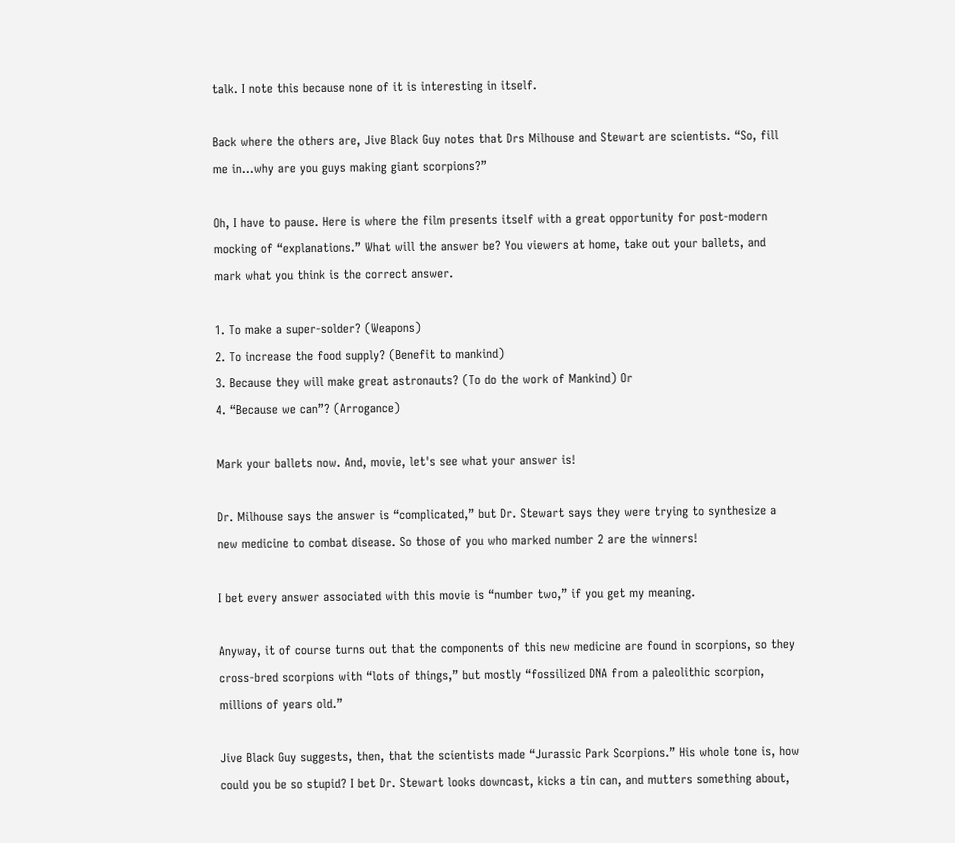talk. I note this because none of it is interesting in itself.

Back where the others are, Jive Black Guy notes that Drs Milhouse and Stewart are scientists. “So, fill me in...why are you guys making giant scorpions?”

Oh, I have to pause. Here is where the film presents itself with a great opportunity for post-modern mocking of “explanations.” What will the answer be? You viewers at home, take out your ballets, and mark what you think is the correct answer.

1. To make a super-solder? (Weapons)
2. To increase the food supply? (Benefit to mankind)
3. Because they will make great astronauts? (To do the work of Mankind) Or
4. “Because we can”? (Arrogance)

Mark your ballets now. And, movie, let's see what your answer is!

Dr. Milhouse says the answer is “complicated,” but Dr. Stewart says they were trying to synthesize a new medicine to combat disease. So those of you who marked number 2 are the winners!

I bet every answer associated with this movie is “number two,” if you get my meaning.

Anyway, it of course turns out that the components of this new medicine are found in scorpions, so they cross-bred scorpions with “lots of things,” but mostly “fossilized DNA from a paleolithic scorpion, millions of years old.”

Jive Black Guy suggests, then, that the scientists made “Jurassic Park Scorpions.” His whole tone is, how could you be so stupid? I bet Dr. Stewart looks downcast, kicks a tin can, and mutters something about,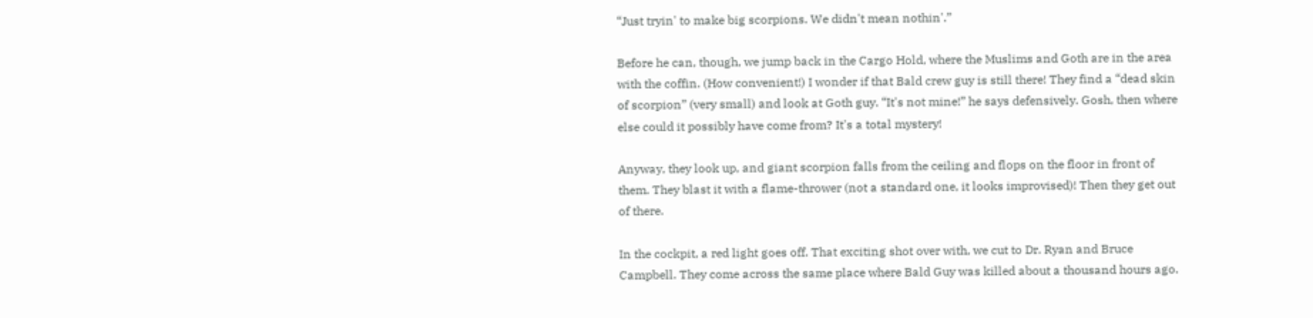“Just tryin' to make big scorpions. We didn't mean nothin'.”

Before he can, though, we jump back in the Cargo Hold, where the Muslims and Goth are in the area with the coffin. (How convenient!) I wonder if that Bald crew guy is still there! They find a “dead skin of scorpion” (very small) and look at Goth guy. “It's not mine!” he says defensively. Gosh, then where else could it possibly have come from? It's a total mystery!

Anyway, they look up, and giant scorpion falls from the ceiling and flops on the floor in front of them. They blast it with a flame-thrower (not a standard one, it looks improvised)! Then they get out of there.

In the cockpit, a red light goes off. That exciting shot over with, we cut to Dr. Ryan and Bruce Campbell. They come across the same place where Bald Guy was killed about a thousand hours ago.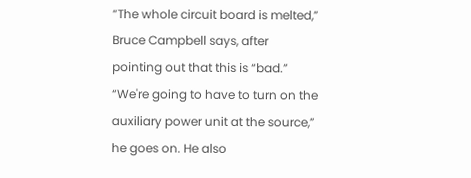“The whole circuit board is melted,” Bruce Campbell says, after pointing out that this is “bad.” “We're going to have to turn on the auxiliary power unit at the source,” he goes on. He also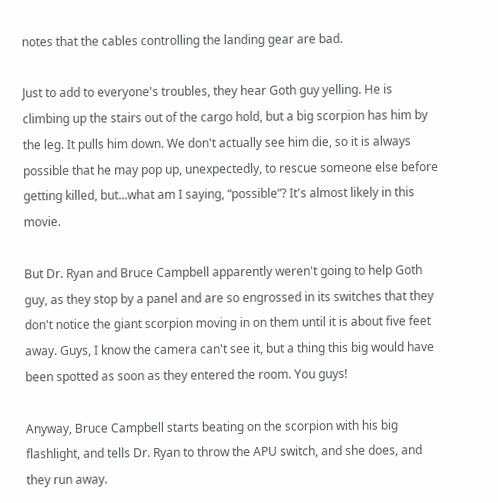notes that the cables controlling the landing gear are bad.

Just to add to everyone's troubles, they hear Goth guy yelling. He is climbing up the stairs out of the cargo hold, but a big scorpion has him by the leg. It pulls him down. We don't actually see him die, so it is always possible that he may pop up, unexpectedly, to rescue someone else before getting killed, but...what am I saying, “possible”? It's almost likely in this movie.

But Dr. Ryan and Bruce Campbell apparently weren't going to help Goth guy, as they stop by a panel and are so engrossed in its switches that they don't notice the giant scorpion moving in on them until it is about five feet away. Guys, I know the camera can't see it, but a thing this big would have been spotted as soon as they entered the room. You guys!

Anyway, Bruce Campbell starts beating on the scorpion with his big flashlight, and tells Dr. Ryan to throw the APU switch, and she does, and they run away.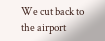We cut back to the airport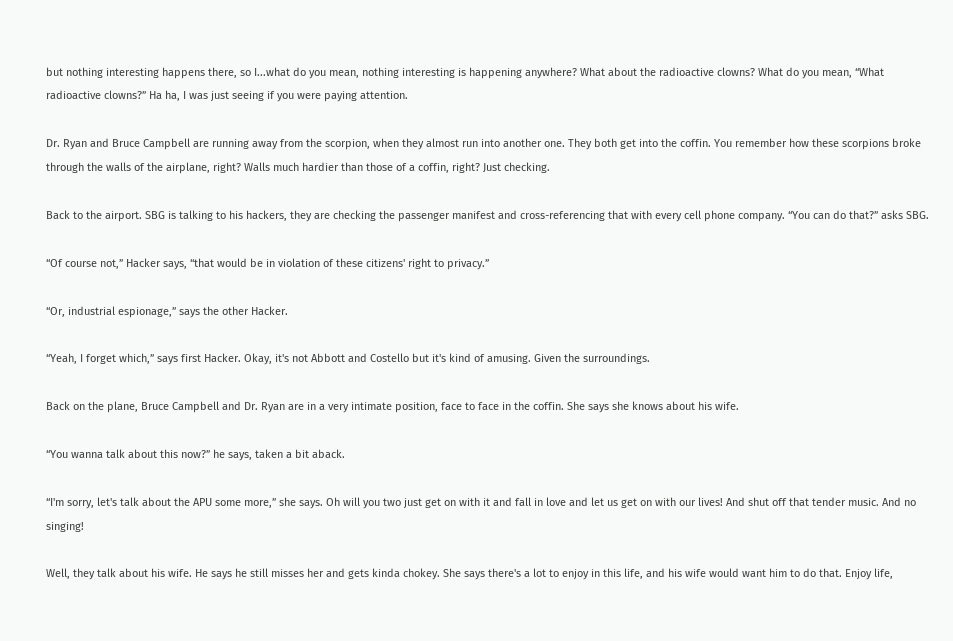but nothing interesting happens there, so I...what do you mean, nothing interesting is happening anywhere? What about the radioactive clowns? What do you mean, “What radioactive clowns?” Ha ha, I was just seeing if you were paying attention.

Dr. Ryan and Bruce Campbell are running away from the scorpion, when they almost run into another one. They both get into the coffin. You remember how these scorpions broke through the walls of the airplane, right? Walls much hardier than those of a coffin, right? Just checking.

Back to the airport. SBG is talking to his hackers, they are checking the passenger manifest and cross-referencing that with every cell phone company. “You can do that?” asks SBG.

“Of course not,” Hacker says, “that would be in violation of these citizens' right to privacy.”

“Or, industrial espionage,” says the other Hacker.

“Yeah, I forget which,” says first Hacker. Okay, it's not Abbott and Costello but it's kind of amusing. Given the surroundings.

Back on the plane, Bruce Campbell and Dr. Ryan are in a very intimate position, face to face in the coffin. She says she knows about his wife.

“You wanna talk about this now?” he says, taken a bit aback.

“I'm sorry, let's talk about the APU some more,” she says. Oh will you two just get on with it and fall in love and let us get on with our lives! And shut off that tender music. And no singing!

Well, they talk about his wife. He says he still misses her and gets kinda chokey. She says there's a lot to enjoy in this life, and his wife would want him to do that. Enjoy life,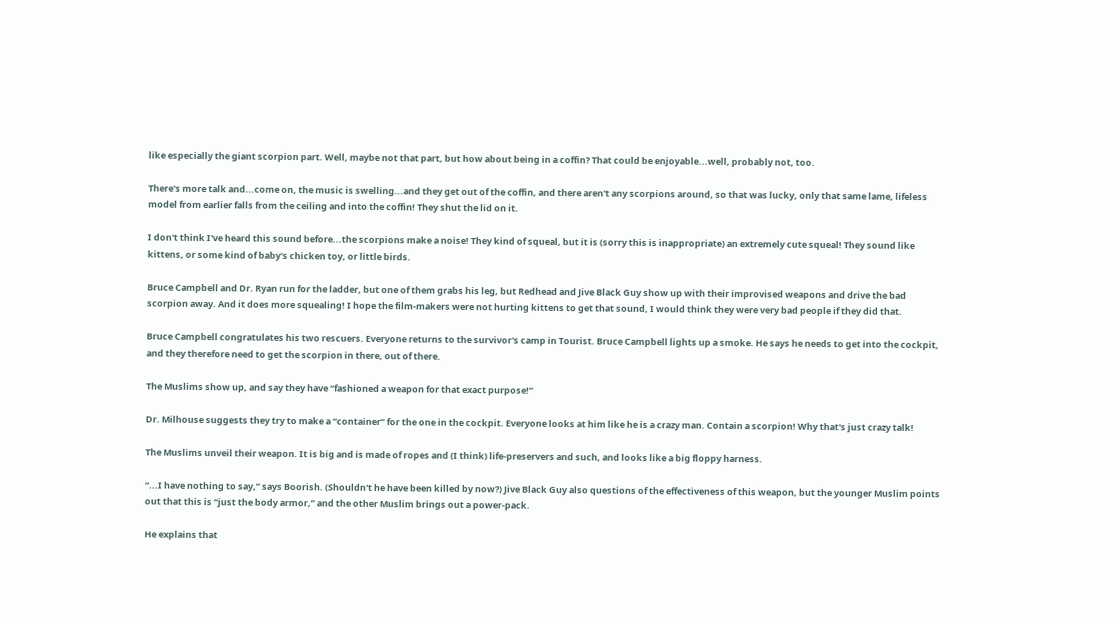like especially the giant scorpion part. Well, maybe not that part, but how about being in a coffin? That could be enjoyable...well, probably not, too.

There's more talk and...come on, the music is swelling...and they get out of the coffin, and there aren't any scorpions around, so that was lucky, only that same lame, lifeless model from earlier falls from the ceiling and into the coffin! They shut the lid on it.

I don't think I've heard this sound before...the scorpions make a noise! They kind of squeal, but it is (sorry this is inappropriate) an extremely cute squeal! They sound like kittens, or some kind of baby's chicken toy, or little birds.

Bruce Campbell and Dr. Ryan run for the ladder, but one of them grabs his leg, but Redhead and Jive Black Guy show up with their improvised weapons and drive the bad scorpion away. And it does more squealing! I hope the film-makers were not hurting kittens to get that sound, I would think they were very bad people if they did that.

Bruce Campbell congratulates his two rescuers. Everyone returns to the survivor's camp in Tourist. Bruce Campbell lights up a smoke. He says he needs to get into the cockpit, and they therefore need to get the scorpion in there, out of there.

The Muslims show up, and say they have “fashioned a weapon for that exact purpose!”

Dr. Milhouse suggests they try to make a “container” for the one in the cockpit. Everyone looks at him like he is a crazy man. Contain a scorpion! Why that's just crazy talk!

The Muslims unveil their weapon. It is big and is made of ropes and (I think) life-preservers and such, and looks like a big floppy harness.

“...I have nothing to say,” says Boorish. (Shouldn't he have been killed by now?) Jive Black Guy also questions of the effectiveness of this weapon, but the younger Muslim points out that this is “just the body armor,” and the other Muslim brings out a power-pack.

He explains that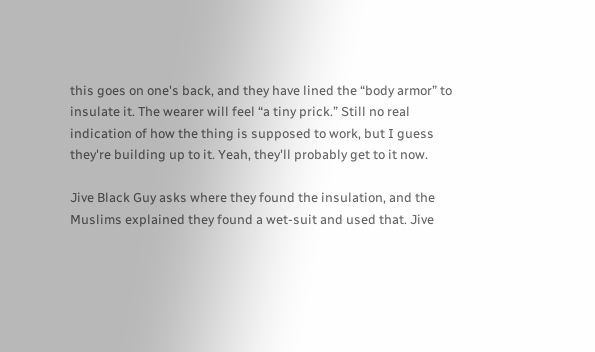this goes on one's back, and they have lined the “body armor” to insulate it. The wearer will feel “a tiny prick.” Still no real indication of how the thing is supposed to work, but I guess they're building up to it. Yeah, they'll probably get to it now.

Jive Black Guy asks where they found the insulation, and the Muslims explained they found a wet-suit and used that. Jive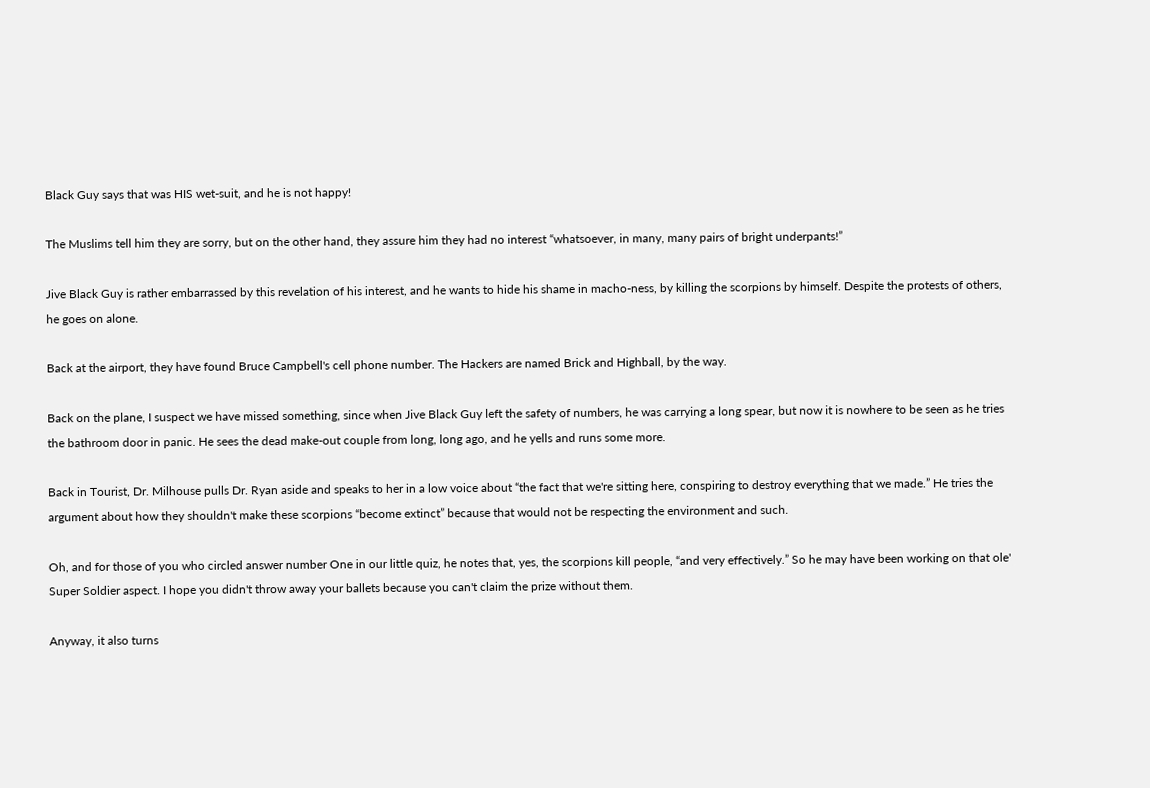Black Guy says that was HIS wet-suit, and he is not happy!

The Muslims tell him they are sorry, but on the other hand, they assure him they had no interest “whatsoever, in many, many pairs of bright underpants!”

Jive Black Guy is rather embarrassed by this revelation of his interest, and he wants to hide his shame in macho-ness, by killing the scorpions by himself. Despite the protests of others, he goes on alone.

Back at the airport, they have found Bruce Campbell's cell phone number. The Hackers are named Brick and Highball, by the way.

Back on the plane, I suspect we have missed something, since when Jive Black Guy left the safety of numbers, he was carrying a long spear, but now it is nowhere to be seen as he tries the bathroom door in panic. He sees the dead make-out couple from long, long ago, and he yells and runs some more.

Back in Tourist, Dr. Milhouse pulls Dr. Ryan aside and speaks to her in a low voice about “the fact that we're sitting here, conspiring to destroy everything that we made.” He tries the argument about how they shouldn't make these scorpions “become extinct” because that would not be respecting the environment and such.

Oh, and for those of you who circled answer number One in our little quiz, he notes that, yes, the scorpions kill people, “and very effectively.” So he may have been working on that ole' Super Soldier aspect. I hope you didn't throw away your ballets because you can't claim the prize without them.

Anyway, it also turns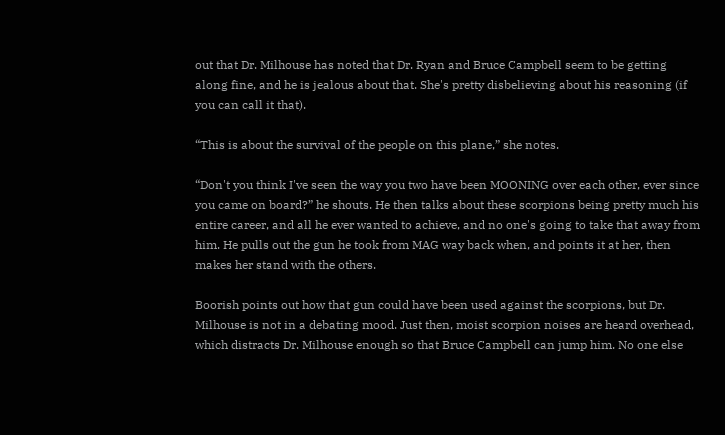out that Dr. Milhouse has noted that Dr. Ryan and Bruce Campbell seem to be getting along fine, and he is jealous about that. She's pretty disbelieving about his reasoning (if you can call it that).

“This is about the survival of the people on this plane,” she notes.

“Don't you think I've seen the way you two have been MOONING over each other, ever since you came on board?” he shouts. He then talks about these scorpions being pretty much his entire career, and all he ever wanted to achieve, and no one's going to take that away from him. He pulls out the gun he took from MAG way back when, and points it at her, then makes her stand with the others.

Boorish points out how that gun could have been used against the scorpions, but Dr. Milhouse is not in a debating mood. Just then, moist scorpion noises are heard overhead, which distracts Dr. Milhouse enough so that Bruce Campbell can jump him. No one else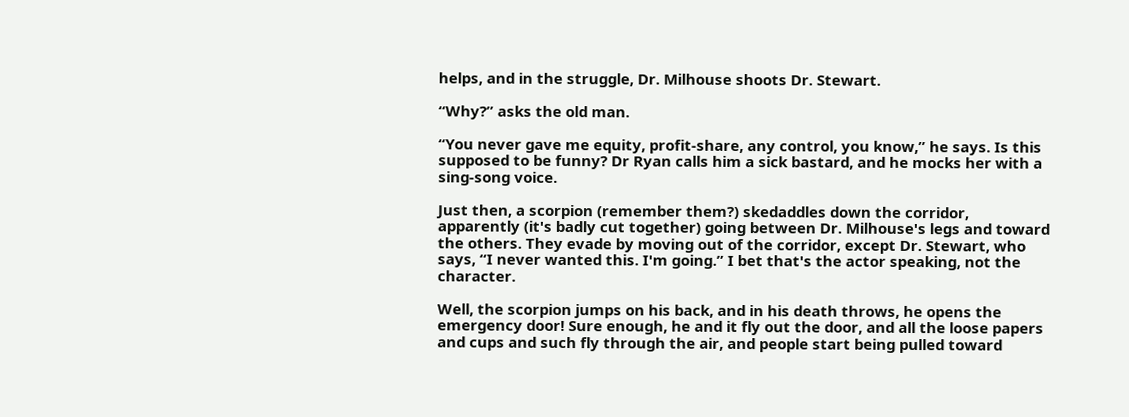helps, and in the struggle, Dr. Milhouse shoots Dr. Stewart.

“Why?” asks the old man.

“You never gave me equity, profit-share, any control, you know,” he says. Is this supposed to be funny? Dr Ryan calls him a sick bastard, and he mocks her with a sing-song voice.

Just then, a scorpion (remember them?) skedaddles down the corridor, apparently (it's badly cut together) going between Dr. Milhouse's legs and toward the others. They evade by moving out of the corridor, except Dr. Stewart, who says, “I never wanted this. I'm going.” I bet that's the actor speaking, not the character.

Well, the scorpion jumps on his back, and in his death throws, he opens the emergency door! Sure enough, he and it fly out the door, and all the loose papers and cups and such fly through the air, and people start being pulled toward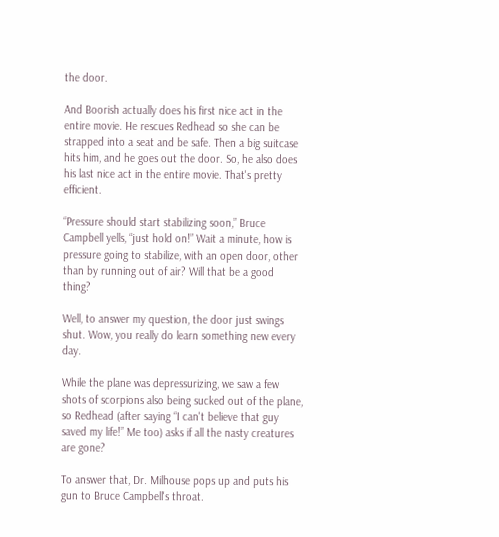the door.

And Boorish actually does his first nice act in the entire movie. He rescues Redhead so she can be strapped into a seat and be safe. Then a big suitcase hits him, and he goes out the door. So, he also does his last nice act in the entire movie. That's pretty efficient.

“Pressure should start stabilizing soon,” Bruce Campbell yells, “just hold on!” Wait a minute, how is pressure going to stabilize, with an open door, other than by running out of air? Will that be a good thing?

Well, to answer my question, the door just swings shut. Wow, you really do learn something new every day.

While the plane was depressurizing, we saw a few shots of scorpions also being sucked out of the plane, so Redhead (after saying “I can't believe that guy saved my life!” Me too) asks if all the nasty creatures are gone?

To answer that, Dr. Milhouse pops up and puts his gun to Bruce Campbell's throat.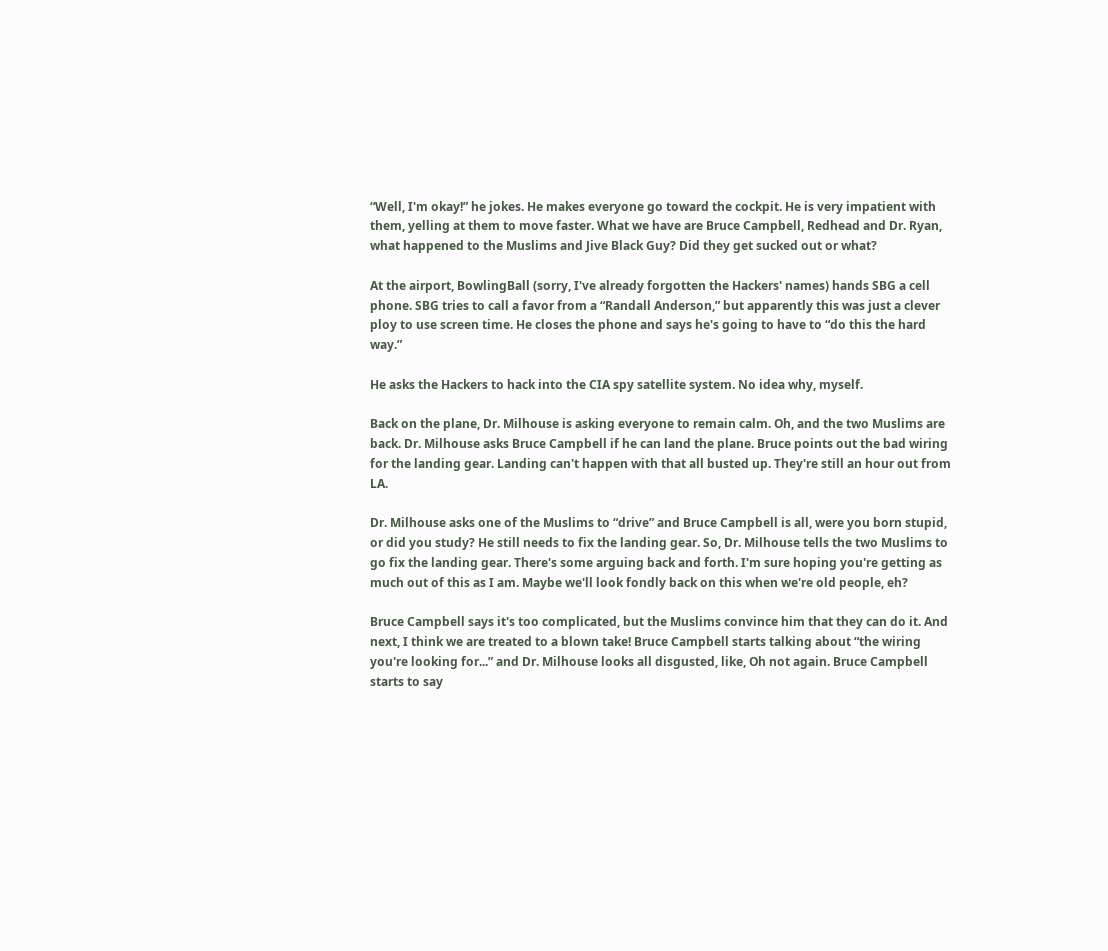“Well, I'm okay!” he jokes. He makes everyone go toward the cockpit. He is very impatient with them, yelling at them to move faster. What we have are Bruce Campbell, Redhead and Dr. Ryan, what happened to the Muslims and Jive Black Guy? Did they get sucked out or what?

At the airport, BowlingBall (sorry, I've already forgotten the Hackers' names) hands SBG a cell phone. SBG tries to call a favor from a “Randall Anderson,” but apparently this was just a clever ploy to use screen time. He closes the phone and says he's going to have to “do this the hard way.”

He asks the Hackers to hack into the CIA spy satellite system. No idea why, myself.

Back on the plane, Dr. Milhouse is asking everyone to remain calm. Oh, and the two Muslims are back. Dr. Milhouse asks Bruce Campbell if he can land the plane. Bruce points out the bad wiring for the landing gear. Landing can't happen with that all busted up. They're still an hour out from LA.

Dr. Milhouse asks one of the Muslims to “drive” and Bruce Campbell is all, were you born stupid, or did you study? He still needs to fix the landing gear. So, Dr. Milhouse tells the two Muslims to go fix the landing gear. There's some arguing back and forth. I'm sure hoping you're getting as much out of this as I am. Maybe we'll look fondly back on this when we're old people, eh?

Bruce Campbell says it's too complicated, but the Muslims convince him that they can do it. And next, I think we are treated to a blown take! Bruce Campbell starts talking about “the wiring you're looking for...” and Dr. Milhouse looks all disgusted, like, Oh not again. Bruce Campbell starts to say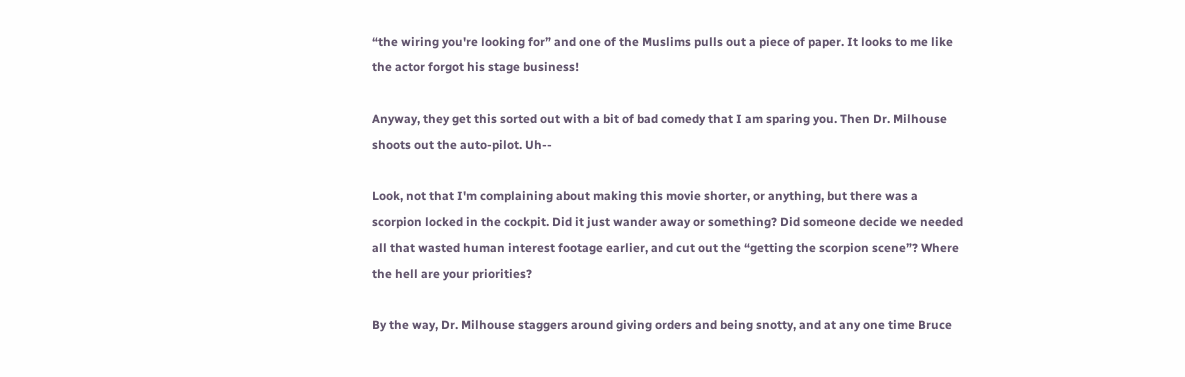“the wiring you're looking for” and one of the Muslims pulls out a piece of paper. It looks to me like the actor forgot his stage business!

Anyway, they get this sorted out with a bit of bad comedy that I am sparing you. Then Dr. Milhouse shoots out the auto-pilot. Uh--

Look, not that I'm complaining about making this movie shorter, or anything, but there was a scorpion locked in the cockpit. Did it just wander away or something? Did someone decide we needed all that wasted human interest footage earlier, and cut out the “getting the scorpion scene”? Where the hell are your priorities?

By the way, Dr. Milhouse staggers around giving orders and being snotty, and at any one time Bruce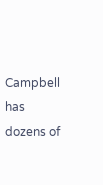Campbell has dozens of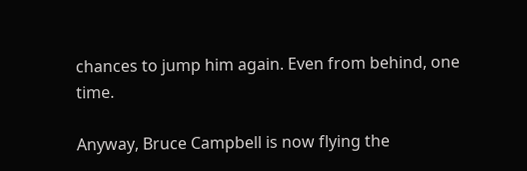chances to jump him again. Even from behind, one time.

Anyway, Bruce Campbell is now flying the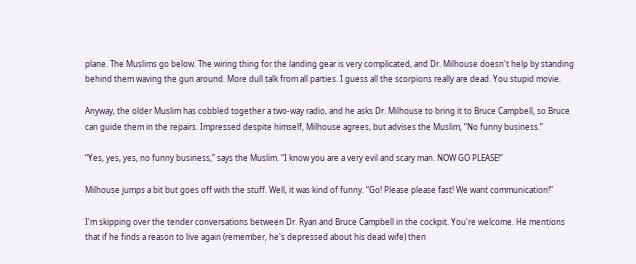plane. The Muslims go below. The wiring thing for the landing gear is very complicated, and Dr. Milhouse doesn't help by standing behind them waving the gun around. More dull talk from all parties. I guess all the scorpions really are dead. You stupid movie.

Anyway, the older Muslim has cobbled together a two-way radio, and he asks Dr. Milhouse to bring it to Bruce Campbell, so Bruce can guide them in the repairs. Impressed despite himself, Milhouse agrees, but advises the Muslim, “No funny business.”

“Yes, yes, yes, no funny business,” says the Muslim. “I know you are a very evil and scary man. NOW GO PLEASE!”

Milhouse jumps a bit but goes off with the stuff. Well, it was kind of funny. “Go! Please please fast! We want communication!”

I'm skipping over the tender conversations between Dr. Ryan and Bruce Campbell in the cockpit. You're welcome. He mentions that if he finds a reason to live again (remember, he's depressed about his dead wife) then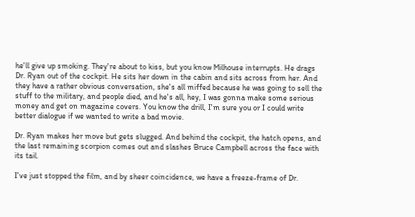he'll give up smoking. They're about to kiss, but you know Milhouse interrupts. He drags Dr. Ryan out of the cockpit. He sits her down in the cabin and sits across from her. And they have a rather obvious conversation, she's all miffed because he was going to sell the stuff to the military, and people died, and he's all, hey, I was gonna make some serious money and get on magazine covers. You know the drill, I'm sure you or I could write better dialogue if we wanted to write a bad movie.

Dr. Ryan makes her move but gets slugged. And behind the cockpit, the hatch opens, and the last remaining scorpion comes out and slashes Bruce Campbell across the face with its tail.

I've just stopped the film, and by sheer coincidence, we have a freeze-frame of Dr.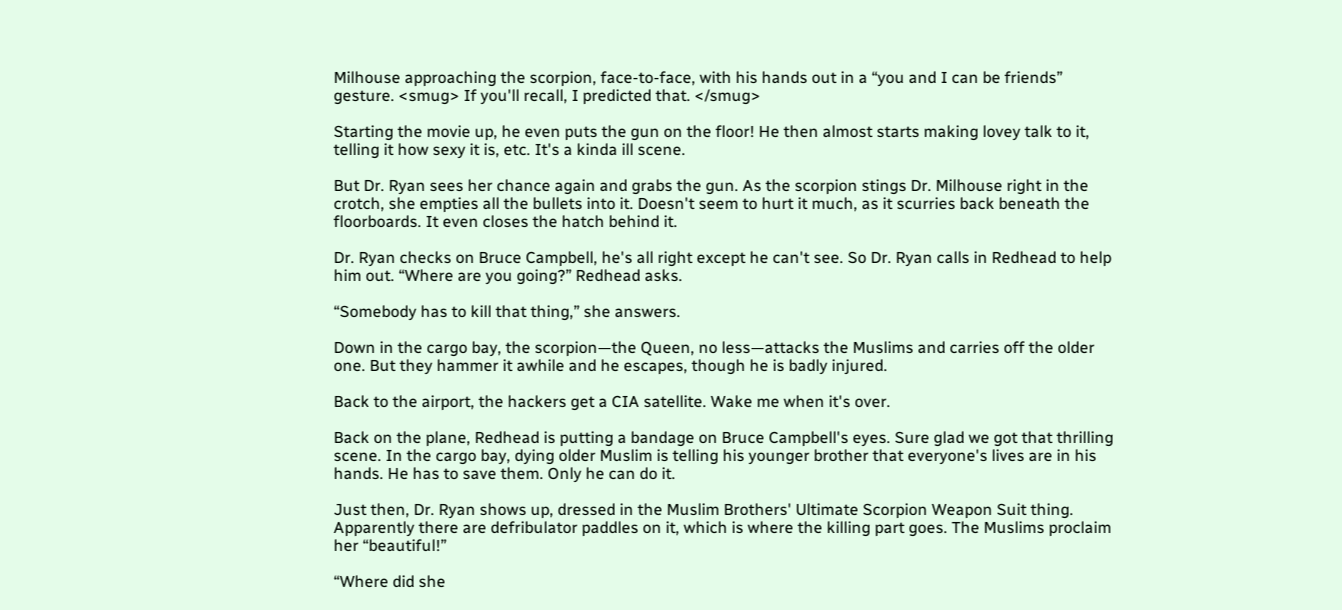Milhouse approaching the scorpion, face-to-face, with his hands out in a “you and I can be friends” gesture. <smug> If you'll recall, I predicted that. </smug>

Starting the movie up, he even puts the gun on the floor! He then almost starts making lovey talk to it, telling it how sexy it is, etc. It's a kinda ill scene.

But Dr. Ryan sees her chance again and grabs the gun. As the scorpion stings Dr. Milhouse right in the crotch, she empties all the bullets into it. Doesn't seem to hurt it much, as it scurries back beneath the floorboards. It even closes the hatch behind it.

Dr. Ryan checks on Bruce Campbell, he's all right except he can't see. So Dr. Ryan calls in Redhead to help him out. “Where are you going?” Redhead asks.

“Somebody has to kill that thing,” she answers.

Down in the cargo bay, the scorpion—the Queen, no less—attacks the Muslims and carries off the older one. But they hammer it awhile and he escapes, though he is badly injured.

Back to the airport, the hackers get a CIA satellite. Wake me when it's over.

Back on the plane, Redhead is putting a bandage on Bruce Campbell's eyes. Sure glad we got that thrilling scene. In the cargo bay, dying older Muslim is telling his younger brother that everyone's lives are in his hands. He has to save them. Only he can do it.

Just then, Dr. Ryan shows up, dressed in the Muslim Brothers' Ultimate Scorpion Weapon Suit thing. Apparently there are defribulator paddles on it, which is where the killing part goes. The Muslims proclaim her “beautiful!”

“Where did she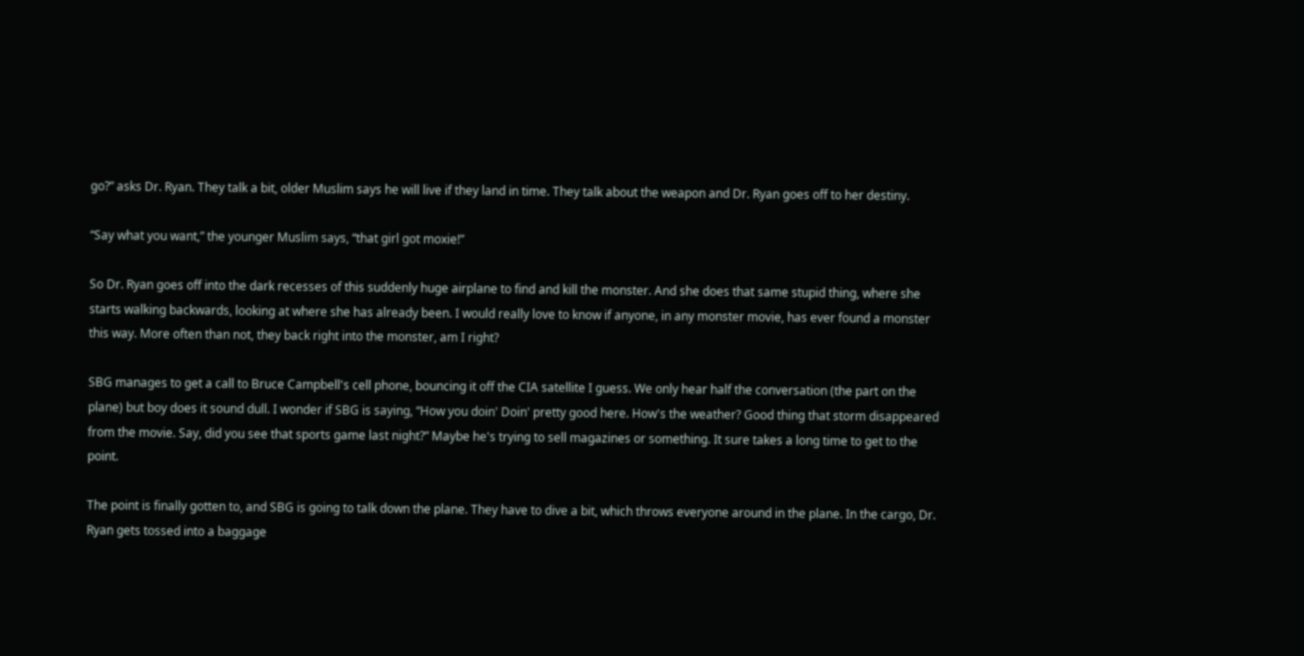go?” asks Dr. Ryan. They talk a bit, older Muslim says he will live if they land in time. They talk about the weapon and Dr. Ryan goes off to her destiny.

“Say what you want,” the younger Muslim says, “that girl got moxie!”

So Dr. Ryan goes off into the dark recesses of this suddenly huge airplane to find and kill the monster. And she does that same stupid thing, where she starts walking backwards, looking at where she has already been. I would really love to know if anyone, in any monster movie, has ever found a monster this way. More often than not, they back right into the monster, am I right?

SBG manages to get a call to Bruce Campbell's cell phone, bouncing it off the CIA satellite I guess. We only hear half the conversation (the part on the plane) but boy does it sound dull. I wonder if SBG is saying, “How you doin' Doin' pretty good here. How's the weather? Good thing that storm disappeared from the movie. Say, did you see that sports game last night?” Maybe he's trying to sell magazines or something. It sure takes a long time to get to the point.

The point is finally gotten to, and SBG is going to talk down the plane. They have to dive a bit, which throws everyone around in the plane. In the cargo, Dr. Ryan gets tossed into a baggage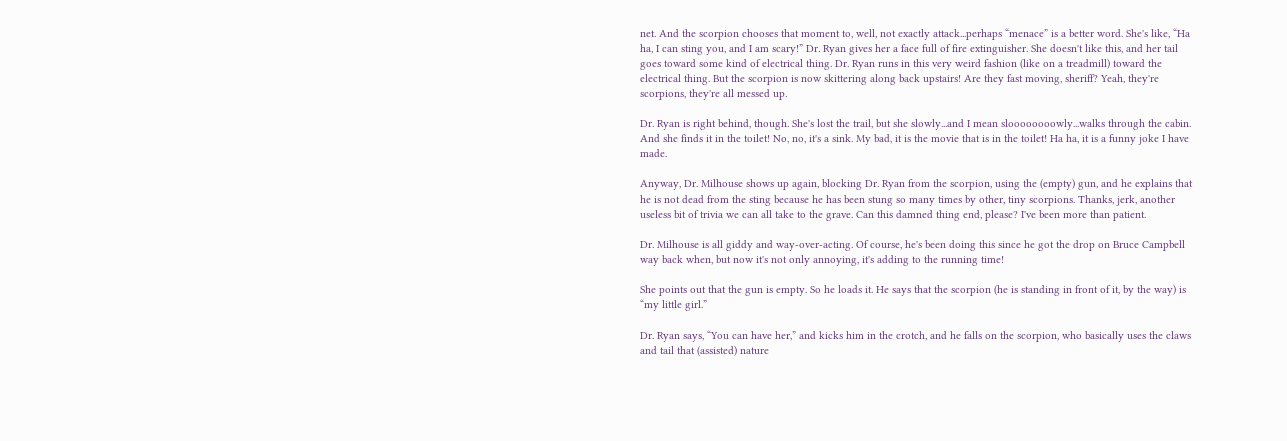net. And the scorpion chooses that moment to, well, not exactly attack...perhaps “menace” is a better word. She's like, “Ha ha, I can sting you, and I am scary!” Dr. Ryan gives her a face full of fire extinguisher. She doesn't like this, and her tail goes toward some kind of electrical thing. Dr. Ryan runs in this very weird fashion (like on a treadmill) toward the electrical thing. But the scorpion is now skittering along back upstairs! Are they fast moving, sheriff? Yeah, they're scorpions, they're all messed up.

Dr. Ryan is right behind, though. She's lost the trail, but she slowly...and I mean sloooooooowly...walks through the cabin. And she finds it in the toilet! No, no, it's a sink. My bad, it is the movie that is in the toilet! Ha ha, it is a funny joke I have made.

Anyway, Dr. Milhouse shows up again, blocking Dr. Ryan from the scorpion, using the (empty) gun, and he explains that he is not dead from the sting because he has been stung so many times by other, tiny scorpions. Thanks, jerk, another useless bit of trivia we can all take to the grave. Can this damned thing end, please? I've been more than patient.

Dr. Milhouse is all giddy and way-over-acting. Of course, he's been doing this since he got the drop on Bruce Campbell way back when, but now it's not only annoying, it's adding to the running time!

She points out that the gun is empty. So he loads it. He says that the scorpion (he is standing in front of it, by the way) is “my little girl.”

Dr. Ryan says, “You can have her,” and kicks him in the crotch, and he falls on the scorpion, who basically uses the claws and tail that (assisted) nature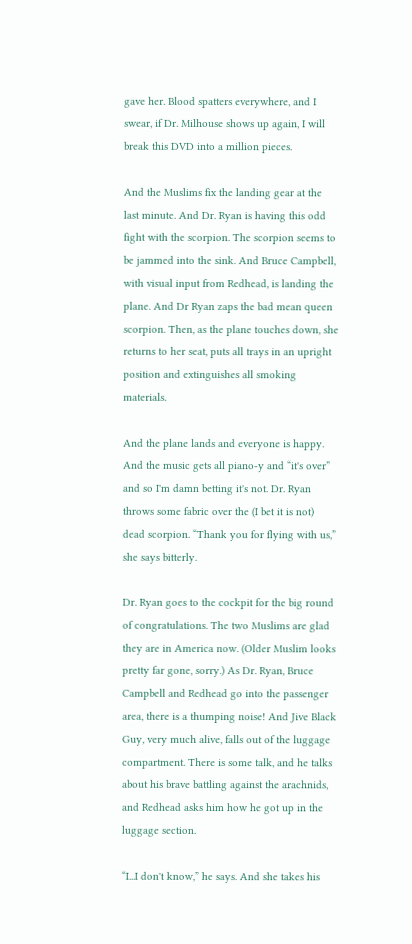gave her. Blood spatters everywhere, and I swear, if Dr. Milhouse shows up again, I will break this DVD into a million pieces.

And the Muslims fix the landing gear at the last minute. And Dr. Ryan is having this odd fight with the scorpion. The scorpion seems to be jammed into the sink. And Bruce Campbell, with visual input from Redhead, is landing the plane. And Dr Ryan zaps the bad mean queen scorpion. Then, as the plane touches down, she returns to her seat, puts all trays in an upright position and extinguishes all smoking materials.

And the plane lands and everyone is happy. And the music gets all piano-y and “it's over” and so I'm damn betting it's not. Dr. Ryan throws some fabric over the (I bet it is not) dead scorpion. “Thank you for flying with us,” she says bitterly.

Dr. Ryan goes to the cockpit for the big round of congratulations. The two Muslims are glad they are in America now. (Older Muslim looks pretty far gone, sorry.) As Dr. Ryan, Bruce Campbell and Redhead go into the passenger area, there is a thumping noise! And Jive Black Guy, very much alive, falls out of the luggage compartment. There is some talk, and he talks about his brave battling against the arachnids, and Redhead asks him how he got up in the luggage section.

“I...I don't know,” he says. And she takes his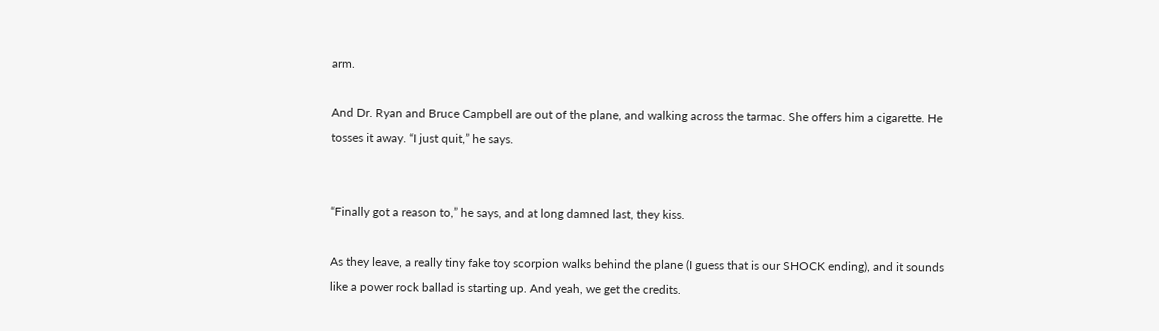arm.

And Dr. Ryan and Bruce Campbell are out of the plane, and walking across the tarmac. She offers him a cigarette. He tosses it away. “I just quit,” he says.


“Finally got a reason to,” he says, and at long damned last, they kiss.

As they leave, a really tiny fake toy scorpion walks behind the plane (I guess that is our SHOCK ending), and it sounds like a power rock ballad is starting up. And yeah, we get the credits.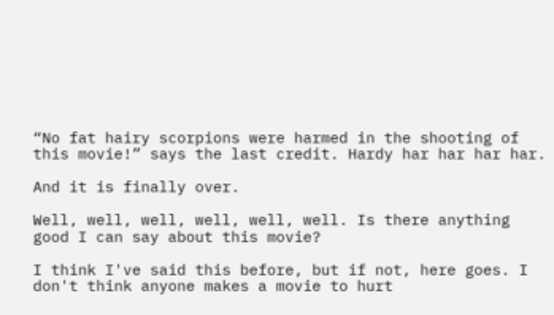“No fat hairy scorpions were harmed in the shooting of this movie!” says the last credit. Hardy har har har har.

And it is finally over.

Well, well, well, well, well, well. Is there anything good I can say about this movie?

I think I've said this before, but if not, here goes. I don't think anyone makes a movie to hurt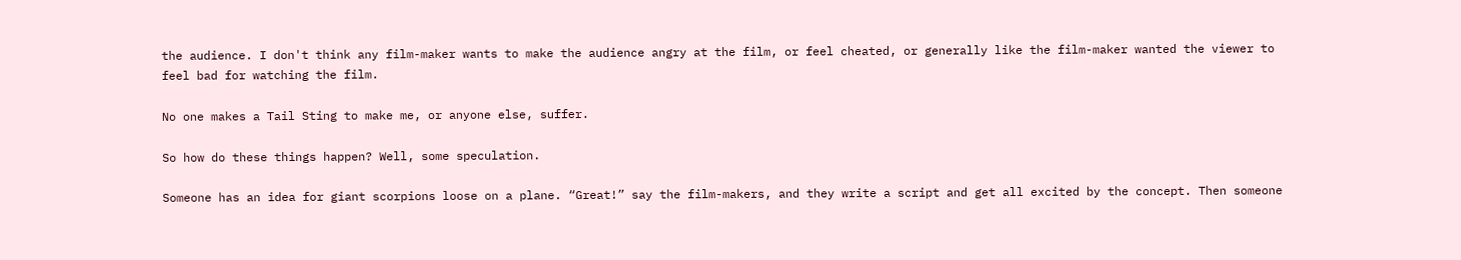the audience. I don't think any film-maker wants to make the audience angry at the film, or feel cheated, or generally like the film-maker wanted the viewer to feel bad for watching the film.

No one makes a Tail Sting to make me, or anyone else, suffer.

So how do these things happen? Well, some speculation.

Someone has an idea for giant scorpions loose on a plane. “Great!” say the film-makers, and they write a script and get all excited by the concept. Then someone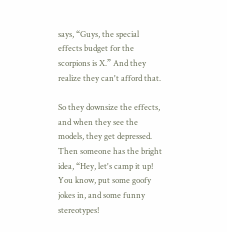says, “Guys, the special effects budget for the scorpions is X.” And they realize they can't afford that.

So they downsize the effects, and when they see the models, they get depressed. Then someone has the bright idea, “Hey, let's camp it up! You know, put some goofy jokes in, and some funny stereotypes!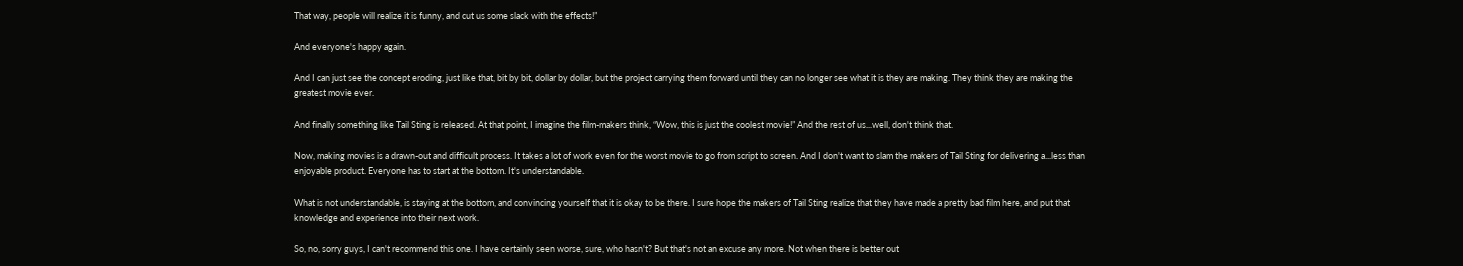That way, people will realize it is funny, and cut us some slack with the effects!”

And everyone's happy again.

And I can just see the concept eroding, just like that, bit by bit, dollar by dollar, but the project carrying them forward until they can no longer see what it is they are making. They think they are making the greatest movie ever.

And finally something like Tail Sting is released. At that point, I imagine the film-makers think, “Wow, this is just the coolest movie!” And the rest of us...well, don't think that.

Now, making movies is a drawn-out and difficult process. It takes a lot of work even for the worst movie to go from script to screen. And I don't want to slam the makers of Tail Sting for delivering a...less than enjoyable product. Everyone has to start at the bottom. It's understandable.

What is not understandable, is staying at the bottom, and convincing yourself that it is okay to be there. I sure hope the makers of Tail Sting realize that they have made a pretty bad film here, and put that knowledge and experience into their next work.

So, no, sorry guys, I can't recommend this one. I have certainly seen worse, sure, who hasn't? But that's not an excuse any more. Not when there is better out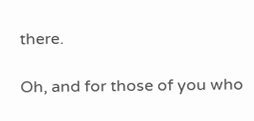there.

Oh, and for those of you who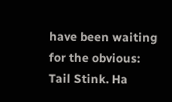have been waiting for the obvious: Tail Stink. Ha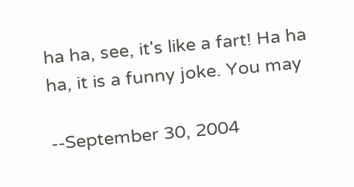ha ha, see, it's like a fart! Ha ha ha, it is a funny joke. You may

--September 30, 2004